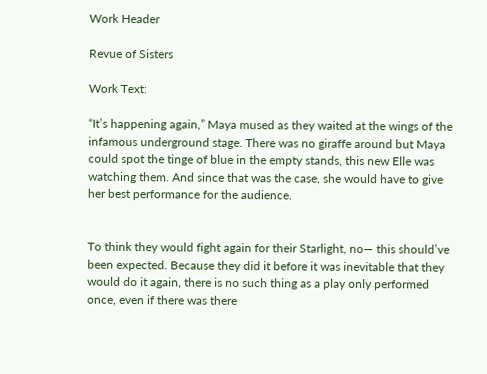Work Header

Revue of Sisters

Work Text:

“It’s happening again,” Maya mused as they waited at the wings of the infamous underground stage. There was no giraffe around but Maya could spot the tinge of blue in the empty stands, this new Elle was watching them. And since that was the case, she would have to give her best performance for the audience.


To think they would fight again for their Starlight, no— this should’ve been expected. Because they did it before it was inevitable that they would do it again, there is no such thing as a play only performed once, even if there was there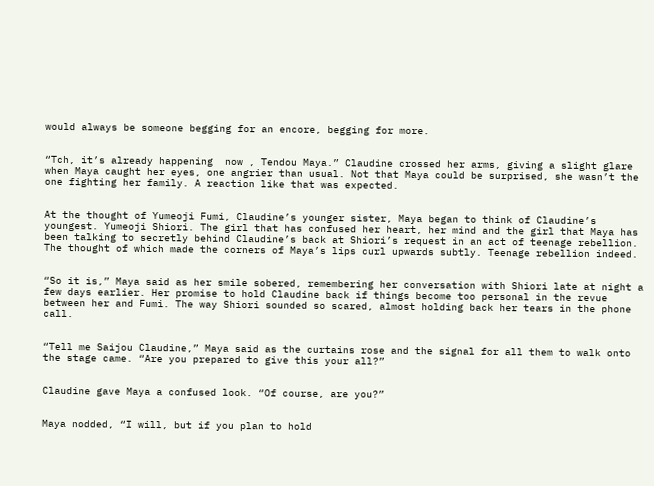would always be someone begging for an encore, begging for more.


“Tch, it’s already happening  now , Tendou Maya.” Claudine crossed her arms, giving a slight glare when Maya caught her eyes, one angrier than usual. Not that Maya could be surprised, she wasn’t the one fighting her family. A reaction like that was expected.


At the thought of Yumeoji Fumi, Claudine’s younger sister, Maya began to think of Claudine’s youngest. Yumeoji Shiori. The girl that has confused her heart, her mind and the girl that Maya has been talking to secretly behind Claudine’s back at Shiori’s request in an act of teenage rebellion. The thought of which made the corners of Maya’s lips curl upwards subtly. Teenage rebellion indeed.


“So it is,” Maya said as her smile sobered, remembering her conversation with Shiori late at night a few days earlier. Her promise to hold Claudine back if things become too personal in the revue between her and Fumi. The way Shiori sounded so scared, almost holding back her tears in the phone call.


“Tell me Saijou Claudine,” Maya said as the curtains rose and the signal for all them to walk onto the stage came. “Are you prepared to give this your all?”


Claudine gave Maya a confused look. “Of course, are you?”


Maya nodded, “I will, but if you plan to hold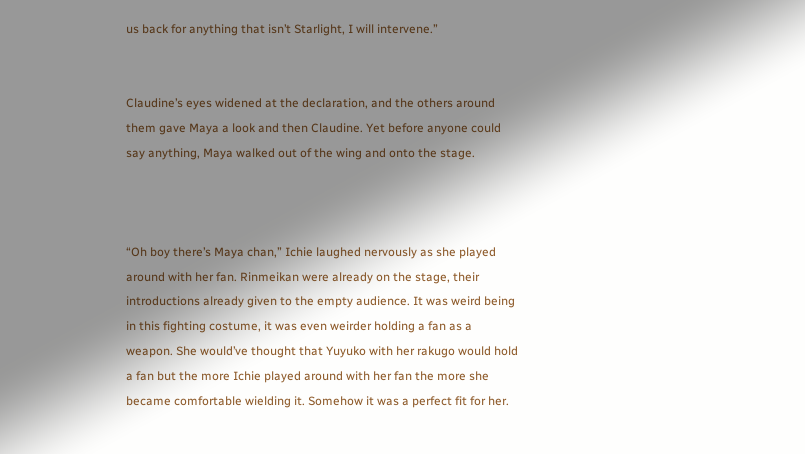us back for anything that isn’t Starlight, I will intervene.”


Claudine’s eyes widened at the declaration, and the others around them gave Maya a look and then Claudine. Yet before anyone could say anything, Maya walked out of the wing and onto the stage.



“Oh boy there’s Maya chan,” Ichie laughed nervously as she played around with her fan. Rinmeikan were already on the stage, their introductions already given to the empty audience. It was weird being in this fighting costume, it was even weirder holding a fan as a weapon. She would’ve thought that Yuyuko with her rakugo would hold a fan but the more Ichie played around with her fan the more she became comfortable wielding it. Somehow it was a perfect fit for her.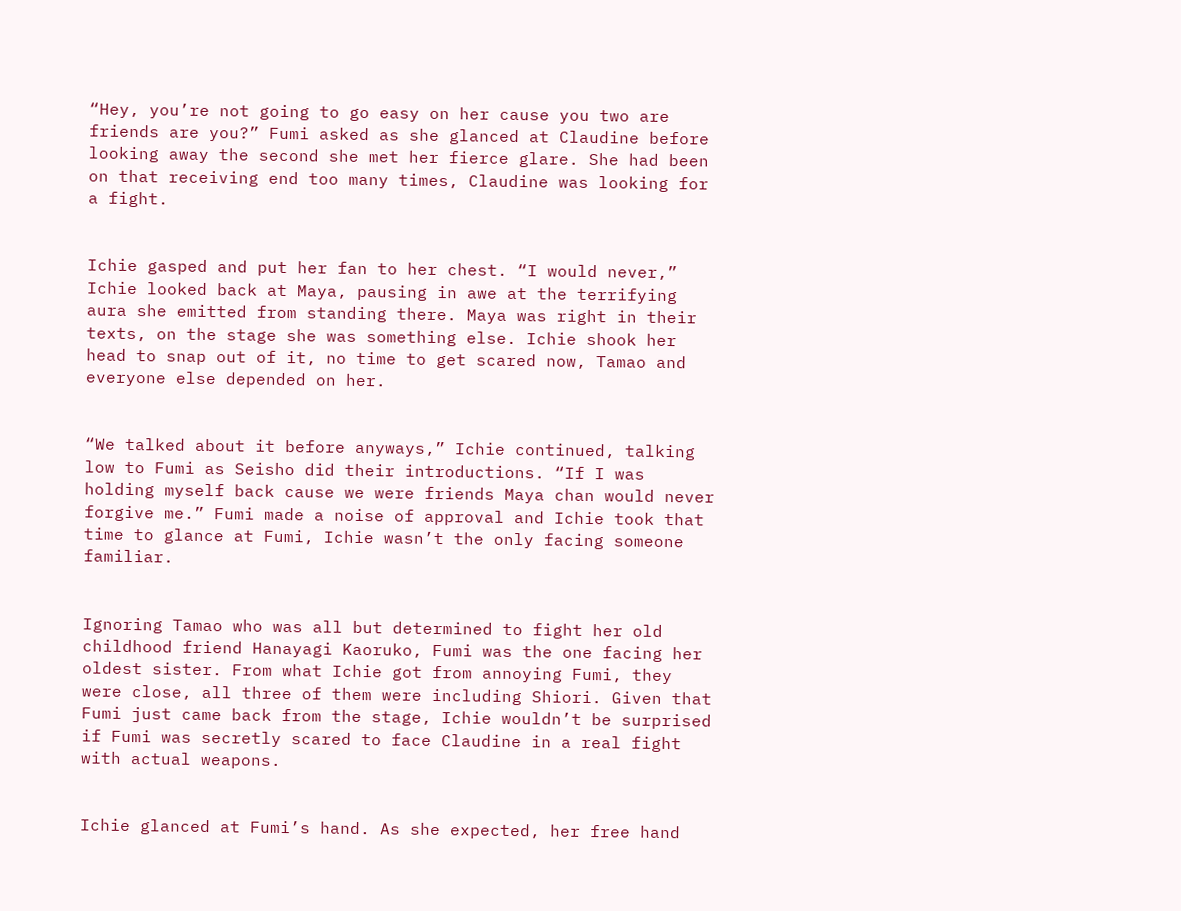“Hey, you’re not going to go easy on her cause you two are friends are you?” Fumi asked as she glanced at Claudine before looking away the second she met her fierce glare. She had been on that receiving end too many times, Claudine was looking for a fight.


Ichie gasped and put her fan to her chest. “I would never,” Ichie looked back at Maya, pausing in awe at the terrifying aura she emitted from standing there. Maya was right in their texts, on the stage she was something else. Ichie shook her head to snap out of it, no time to get scared now, Tamao and everyone else depended on her.


“We talked about it before anyways,” Ichie continued, talking low to Fumi as Seisho did their introductions. “If I was holding myself back cause we were friends Maya chan would never forgive me.” Fumi made a noise of approval and Ichie took that time to glance at Fumi, Ichie wasn’t the only facing someone familiar.


Ignoring Tamao who was all but determined to fight her old childhood friend Hanayagi Kaoruko, Fumi was the one facing her oldest sister. From what Ichie got from annoying Fumi, they were close, all three of them were including Shiori. Given that Fumi just came back from the stage, Ichie wouldn’t be surprised if Fumi was secretly scared to face Claudine in a real fight with actual weapons.


Ichie glanced at Fumi’s hand. As she expected, her free hand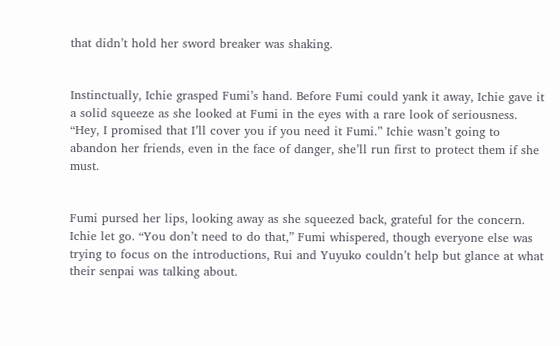that didn’t hold her sword breaker was shaking.


Instinctually, Ichie grasped Fumi’s hand. Before Fumi could yank it away, Ichie gave it a solid squeeze as she looked at Fumi in the eyes with a rare look of seriousness. “Hey, I promised that I’ll cover you if you need it Fumi.” Ichie wasn’t going to abandon her friends, even in the face of danger, she’ll run first to protect them if she must.


Fumi pursed her lips, looking away as she squeezed back, grateful for the concern. Ichie let go. “You don’t need to do that,” Fumi whispered, though everyone else was trying to focus on the introductions, Rui and Yuyuko couldn’t help but glance at what their senpai was talking about.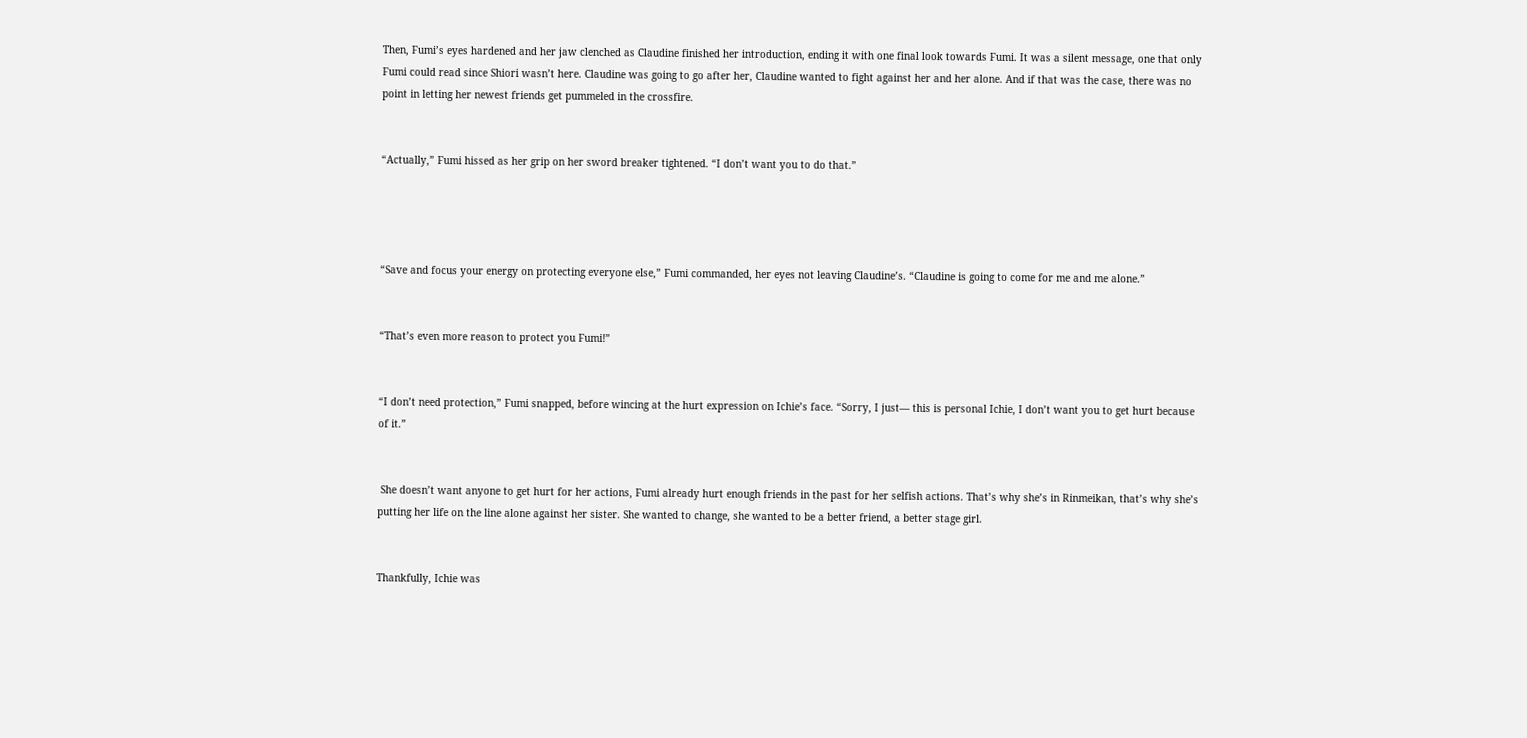Then, Fumi’s eyes hardened and her jaw clenched as Claudine finished her introduction, ending it with one final look towards Fumi. It was a silent message, one that only Fumi could read since Shiori wasn’t here. Claudine was going to go after her, Claudine wanted to fight against her and her alone. And if that was the case, there was no point in letting her newest friends get pummeled in the crossfire.


“Actually,” Fumi hissed as her grip on her sword breaker tightened. “I don’t want you to do that.”




“Save and focus your energy on protecting everyone else,” Fumi commanded, her eyes not leaving Claudine’s. “Claudine is going to come for me and me alone.”


“That’s even more reason to protect you Fumi!”


“I don’t need protection,” Fumi snapped, before wincing at the hurt expression on Ichie’s face. “Sorry, I just— this is personal Ichie, I don’t want you to get hurt because of it.”


 She doesn’t want anyone to get hurt for her actions, Fumi already hurt enough friends in the past for her selfish actions. That’s why she’s in Rinmeikan, that’s why she’s putting her life on the line alone against her sister. She wanted to change, she wanted to be a better friend, a better stage girl.


Thankfully, Ichie was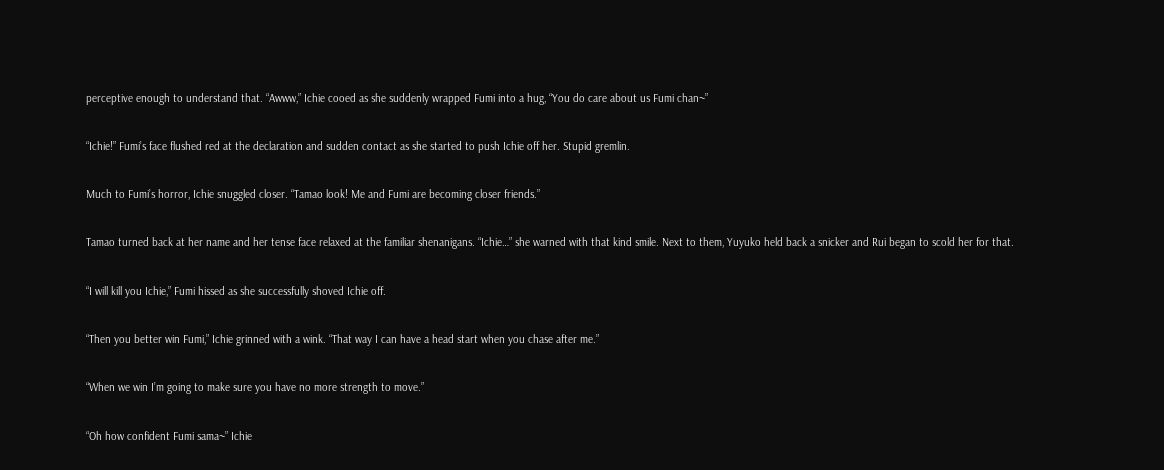perceptive enough to understand that. “Awww,” Ichie cooed as she suddenly wrapped Fumi into a hug, “You do care about us Fumi chan~”


“Ichie!” Fumi’s face flushed red at the declaration and sudden contact as she started to push Ichie off her. Stupid gremlin.


Much to Fumi’s horror, Ichie snuggled closer. “Tamao look! Me and Fumi are becoming closer friends.”


Tamao turned back at her name and her tense face relaxed at the familiar shenanigans. “Ichie…” she warned with that kind smile. Next to them, Yuyuko held back a snicker and Rui began to scold her for that.


“I will kill you Ichie,” Fumi hissed as she successfully shoved Ichie off.


“Then you better win Fumi,” Ichie grinned with a wink. “That way I can have a head start when you chase after me.”


“When we win I’m going to make sure you have no more strength to move.”


“Oh how confident Fumi sama~” Ichie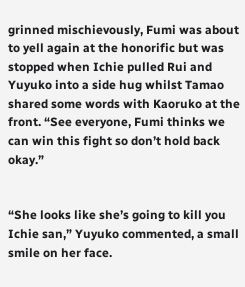grinned mischievously, Fumi was about to yell again at the honorific but was stopped when Ichie pulled Rui and Yuyuko into a side hug whilst Tamao shared some words with Kaoruko at the front. “See everyone, Fumi thinks we can win this fight so don’t hold back okay.”


“She looks like she’s going to kill you Ichie san,” Yuyuko commented, a small smile on her face.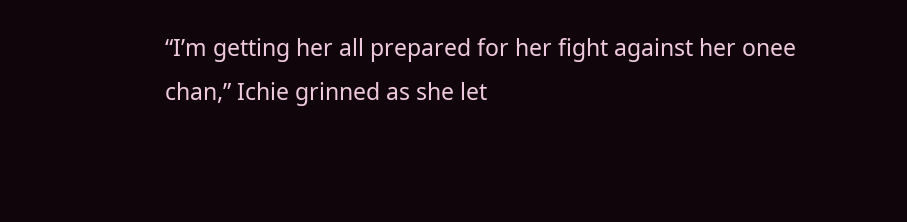“I’m getting her all prepared for her fight against her onee chan,” Ichie grinned as she let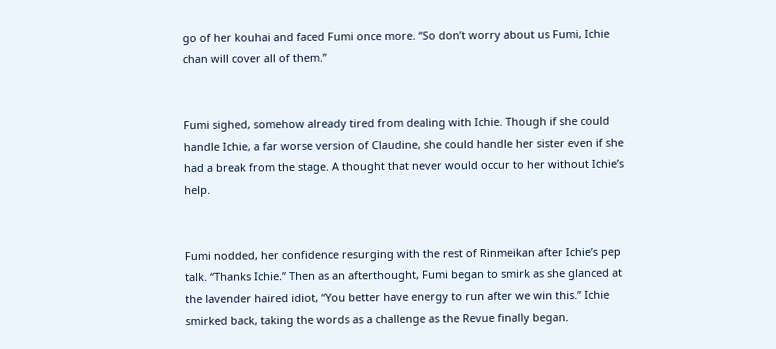go of her kouhai and faced Fumi once more. “So don’t worry about us Fumi, Ichie chan will cover all of them.”


Fumi sighed, somehow already tired from dealing with Ichie. Though if she could handle Ichie, a far worse version of Claudine, she could handle her sister even if she had a break from the stage. A thought that never would occur to her without Ichie’s help.


Fumi nodded, her confidence resurging with the rest of Rinmeikan after Ichie’s pep talk. “Thanks Ichie.” Then as an afterthought, Fumi began to smirk as she glanced at the lavender haired idiot, “You better have energy to run after we win this.” Ichie smirked back, taking the words as a challenge as the Revue finally began.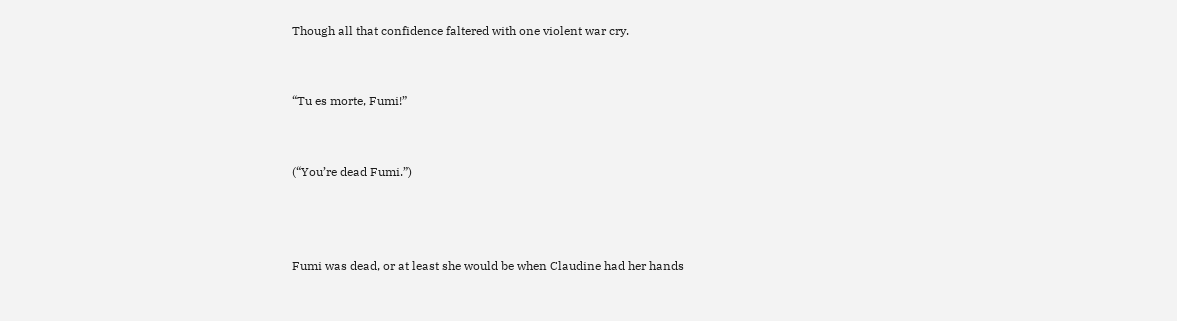Though all that confidence faltered with one violent war cry.


“Tu es morte, Fumi!”


(“You’re dead Fumi.”)



Fumi was dead, or at least she would be when Claudine had her hands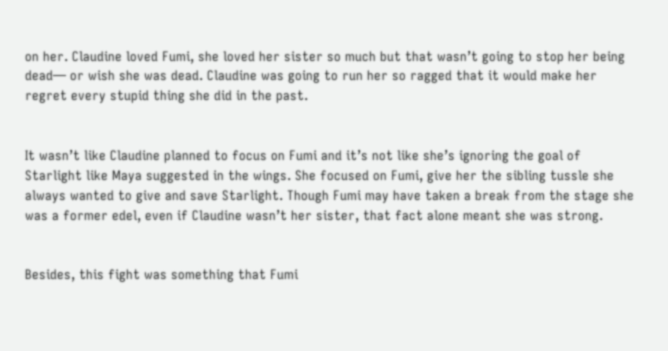on her. Claudine loved Fumi, she loved her sister so much but that wasn’t going to stop her being dead— or wish she was dead. Claudine was going to run her so ragged that it would make her regret every stupid thing she did in the past.


It wasn’t like Claudine planned to focus on Fumi and it’s not like she’s ignoring the goal of Starlight like Maya suggested in the wings. She focused on Fumi, give her the sibling tussle she always wanted to give and save Starlight. Though Fumi may have taken a break from the stage she was a former edel, even if Claudine wasn’t her sister, that fact alone meant she was strong.


Besides, this fight was something that Fumi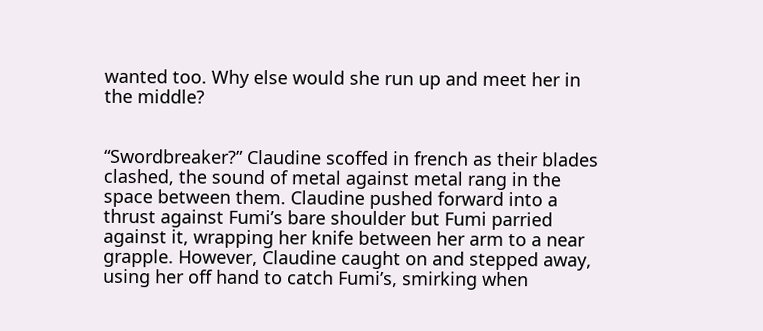wanted too. Why else would she run up and meet her in the middle?


“Swordbreaker?” Claudine scoffed in french as their blades clashed, the sound of metal against metal rang in the space between them. Claudine pushed forward into a thrust against Fumi’s bare shoulder but Fumi parried against it, wrapping her knife between her arm to a near grapple. However, Claudine caught on and stepped away, using her off hand to catch Fumi’s, smirking when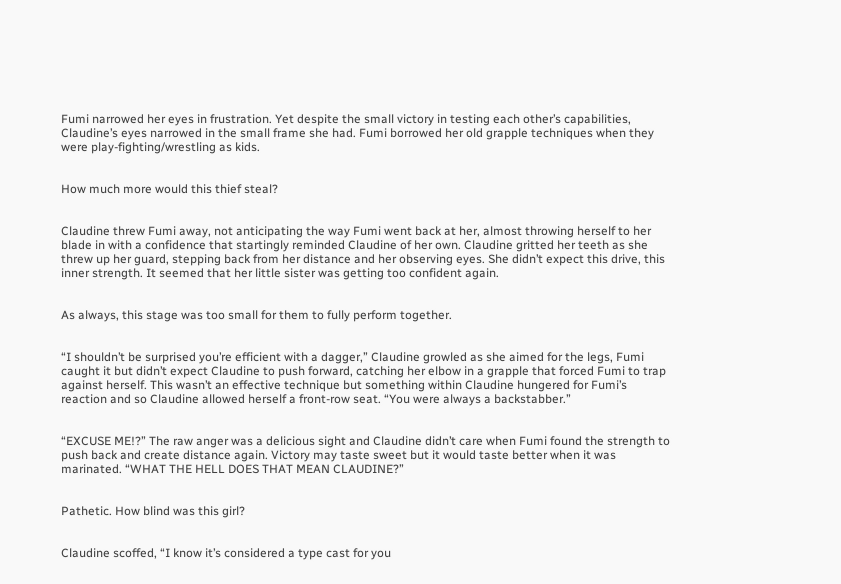Fumi narrowed her eyes in frustration. Yet despite the small victory in testing each other’s capabilities, Claudine’s eyes narrowed in the small frame she had. Fumi borrowed her old grapple techniques when they were play-fighting/wrestling as kids.


How much more would this thief steal?


Claudine threw Fumi away, not anticipating the way Fumi went back at her, almost throwing herself to her blade in with a confidence that startingly reminded Claudine of her own. Claudine gritted her teeth as she threw up her guard, stepping back from her distance and her observing eyes. She didn’t expect this drive, this inner strength. It seemed that her little sister was getting too confident again.


As always, this stage was too small for them to fully perform together.


“I shouldn’t be surprised you’re efficient with a dagger,” Claudine growled as she aimed for the legs, Fumi caught it but didn’t expect Claudine to push forward, catching her elbow in a grapple that forced Fumi to trap against herself. This wasn’t an effective technique but something within Claudine hungered for Fumi’s reaction and so Claudine allowed herself a front-row seat. “You were always a backstabber.”


“EXCUSE ME!?” The raw anger was a delicious sight and Claudine didn’t care when Fumi found the strength to push back and create distance again. Victory may taste sweet but it would taste better when it was marinated. “WHAT THE HELL DOES THAT MEAN CLAUDINE?”


Pathetic. How blind was this girl?


Claudine scoffed, “I know it’s considered a type cast for you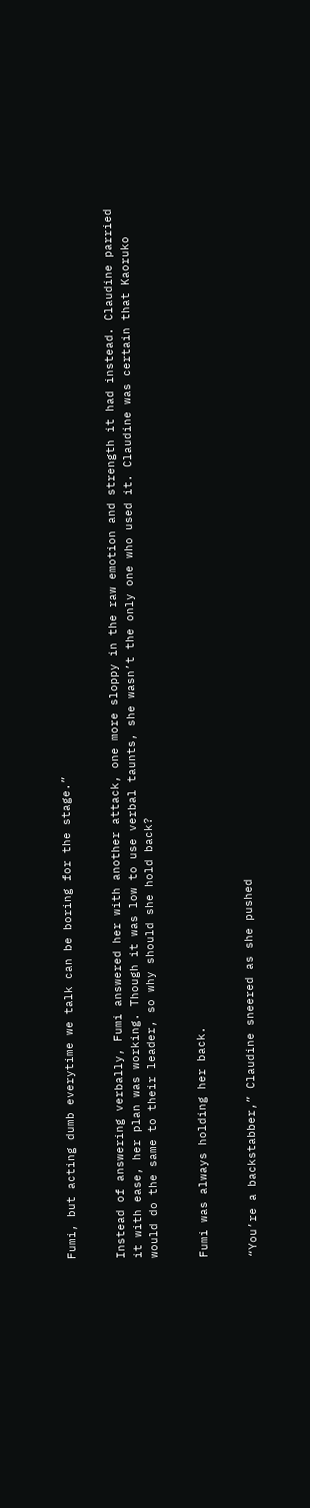Fumi, but acting dumb everytime we talk can be boring for the stage.”


Instead of answering verbally, Fumi answered her with another attack, one more sloppy in the raw emotion and strength it had instead. Claudine parried it with ease, her plan was working. Though it was low to use verbal taunts, she wasn’t the only one who used it. Claudine was certain that Kaoruko would do the same to their leader, so why should she hold back?


Fumi was always holding her back.


“You’re a backstabber,” Claudine sneered as she pushed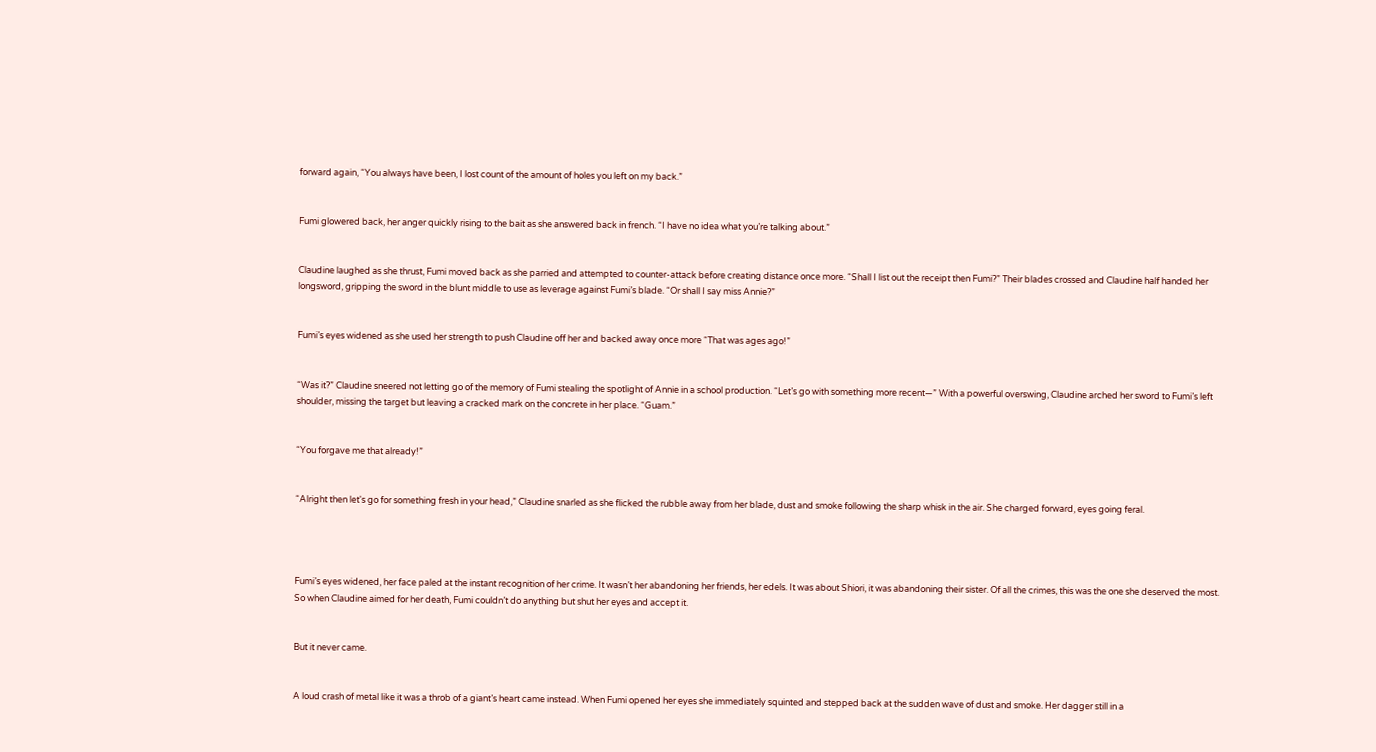forward again, “You always have been, I lost count of the amount of holes you left on my back.”


Fumi glowered back, her anger quickly rising to the bait as she answered back in french. “I have no idea what you’re talking about.”


Claudine laughed as she thrust, Fumi moved back as she parried and attempted to counter-attack before creating distance once more. “Shall I list out the receipt then Fumi?” Their blades crossed and Claudine half handed her longsword, gripping the sword in the blunt middle to use as leverage against Fumi’s blade. “Or shall I say miss Annie?”


Fumi’s eyes widened as she used her strength to push Claudine off her and backed away once more “That was ages ago!”


“Was it?” Claudine sneered not letting go of the memory of Fumi stealing the spotlight of Annie in a school production. “Let’s go with something more recent—” With a powerful overswing, Claudine arched her sword to Fumi’s left shoulder, missing the target but leaving a cracked mark on the concrete in her place. “Guam.”


“You forgave me that already!”


“Alright then let's go for something fresh in your head,” Claudine snarled as she flicked the rubble away from her blade, dust and smoke following the sharp whisk in the air. She charged forward, eyes going feral.




Fumi’s eyes widened, her face paled at the instant recognition of her crime. It wasn’t her abandoning her friends, her edels. It was about Shiori, it was abandoning their sister. Of all the crimes, this was the one she deserved the most. So when Claudine aimed for her death, Fumi couldn’t do anything but shut her eyes and accept it.


But it never came.


A loud crash of metal like it was a throb of a giant’s heart came instead. When Fumi opened her eyes she immediately squinted and stepped back at the sudden wave of dust and smoke. Her dagger still in a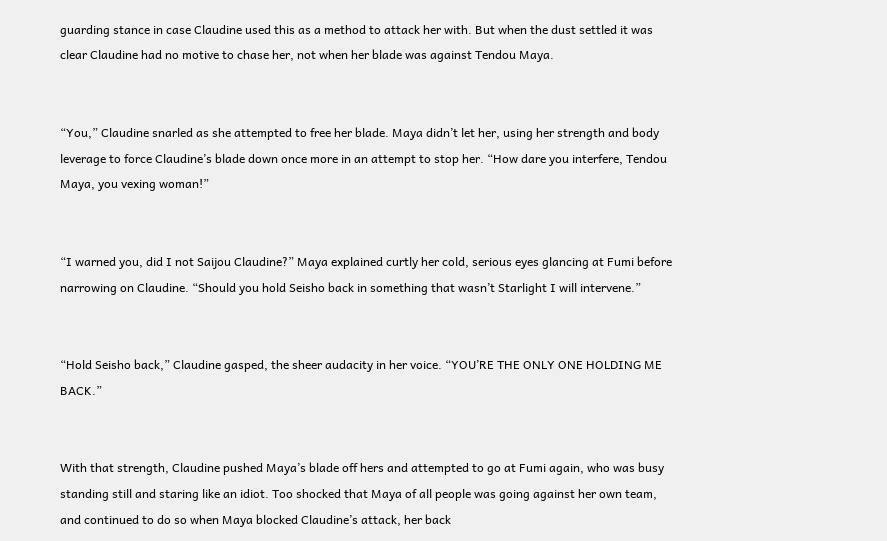guarding stance in case Claudine used this as a method to attack her with. But when the dust settled it was clear Claudine had no motive to chase her, not when her blade was against Tendou Maya.


“You,” Claudine snarled as she attempted to free her blade. Maya didn’t let her, using her strength and body leverage to force Claudine’s blade down once more in an attempt to stop her. “How dare you interfere, Tendou Maya, you vexing woman!”


“I warned you, did I not Saijou Claudine?” Maya explained curtly her cold, serious eyes glancing at Fumi before narrowing on Claudine. “Should you hold Seisho back in something that wasn’t Starlight I will intervene.”


“Hold Seisho back,” Claudine gasped, the sheer audacity in her voice. “YOU’RE THE ONLY ONE HOLDING ME BACK.”


With that strength, Claudine pushed Maya’s blade off hers and attempted to go at Fumi again, who was busy standing still and staring like an idiot. Too shocked that Maya of all people was going against her own team, and continued to do so when Maya blocked Claudine’s attack, her back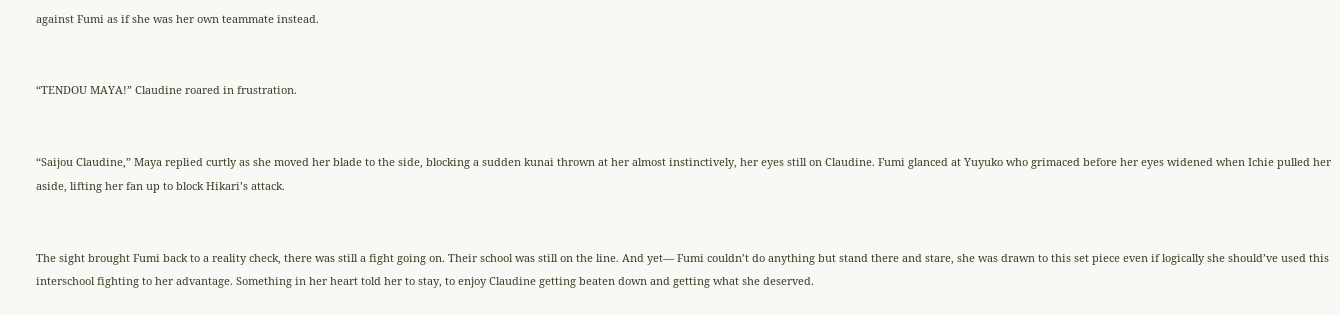against Fumi as if she was her own teammate instead.


“TENDOU MAYA!” Claudine roared in frustration.


“Saijou Claudine,” Maya replied curtly as she moved her blade to the side, blocking a sudden kunai thrown at her almost instinctively, her eyes still on Claudine. Fumi glanced at Yuyuko who grimaced before her eyes widened when Ichie pulled her aside, lifting her fan up to block Hikari’s attack.


The sight brought Fumi back to a reality check, there was still a fight going on. Their school was still on the line. And yet— Fumi couldn’t do anything but stand there and stare, she was drawn to this set piece even if logically she should’ve used this interschool fighting to her advantage. Something in her heart told her to stay, to enjoy Claudine getting beaten down and getting what she deserved.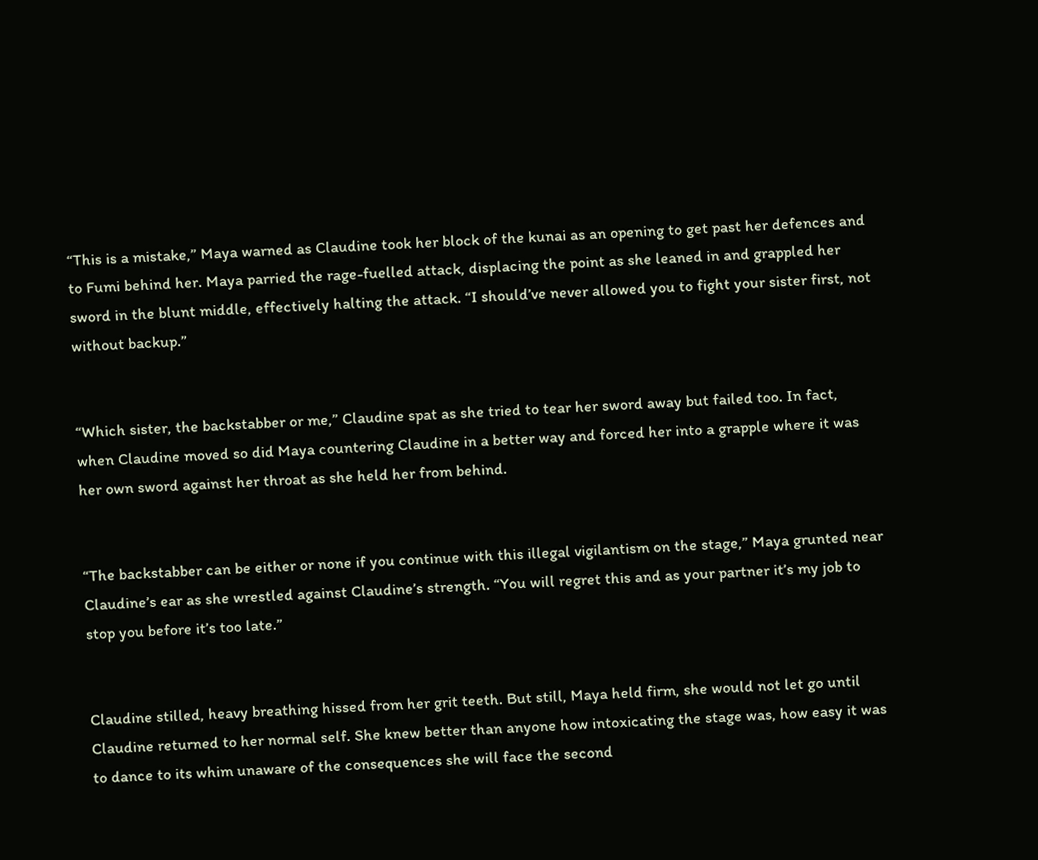“This is a mistake,” Maya warned as Claudine took her block of the kunai as an opening to get past her defences and to Fumi behind her. Maya parried the rage-fuelled attack, displacing the point as she leaned in and grappled her sword in the blunt middle, effectively halting the attack. “I should’ve never allowed you to fight your sister first, not without backup.”


“Which sister, the backstabber or me,” Claudine spat as she tried to tear her sword away but failed too. In fact, when Claudine moved so did Maya countering Claudine in a better way and forced her into a grapple where it was her own sword against her throat as she held her from behind.


“The backstabber can be either or none if you continue with this illegal vigilantism on the stage,” Maya grunted near Claudine’s ear as she wrestled against Claudine’s strength. “You will regret this and as your partner it’s my job to stop you before it’s too late.”


Claudine stilled, heavy breathing hissed from her grit teeth. But still, Maya held firm, she would not let go until Claudine returned to her normal self. She knew better than anyone how intoxicating the stage was, how easy it was to dance to its whim unaware of the consequences she will face the second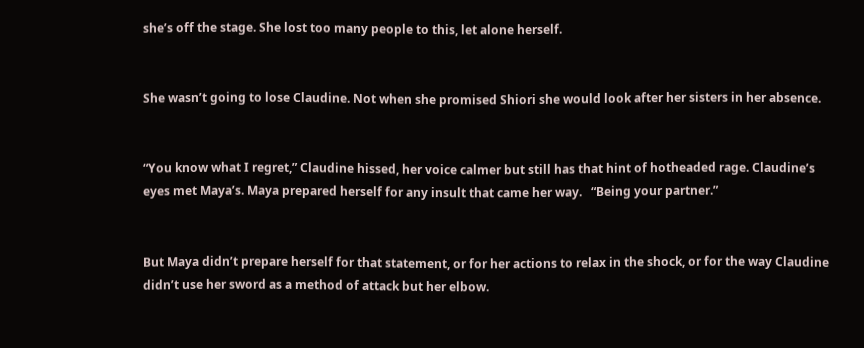she’s off the stage. She lost too many people to this, let alone herself.


She wasn’t going to lose Claudine. Not when she promised Shiori she would look after her sisters in her absence.


“You know what I regret,” Claudine hissed, her voice calmer but still has that hint of hotheaded rage. Claudine’s eyes met Maya’s. Maya prepared herself for any insult that came her way.   “Being your partner.”


But Maya didn’t prepare herself for that statement, or for her actions to relax in the shock, or for the way Claudine didn’t use her sword as a method of attack but her elbow.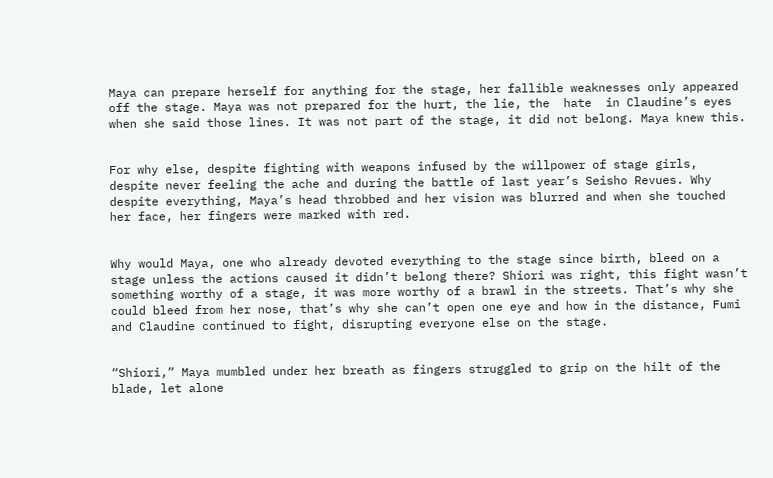Maya can prepare herself for anything for the stage, her fallible weaknesses only appeared off the stage. Maya was not prepared for the hurt, the lie, the  hate  in Claudine’s eyes when she said those lines. It was not part of the stage, it did not belong. Maya knew this.


For why else, despite fighting with weapons infused by the willpower of stage girls, despite never feeling the ache and during the battle of last year’s Seisho Revues. Why despite everything, Maya’s head throbbed and her vision was blurred and when she touched her face, her fingers were marked with red.


Why would Maya, one who already devoted everything to the stage since birth, bleed on a stage unless the actions caused it didn’t belong there? Shiori was right, this fight wasn’t something worthy of a stage, it was more worthy of a brawl in the streets. That’s why she could bleed from her nose, that’s why she can’t open one eye and how in the distance, Fumi and Claudine continued to fight, disrupting everyone else on the stage.


“Shiori,” Maya mumbled under her breath as fingers struggled to grip on the hilt of the blade, let alone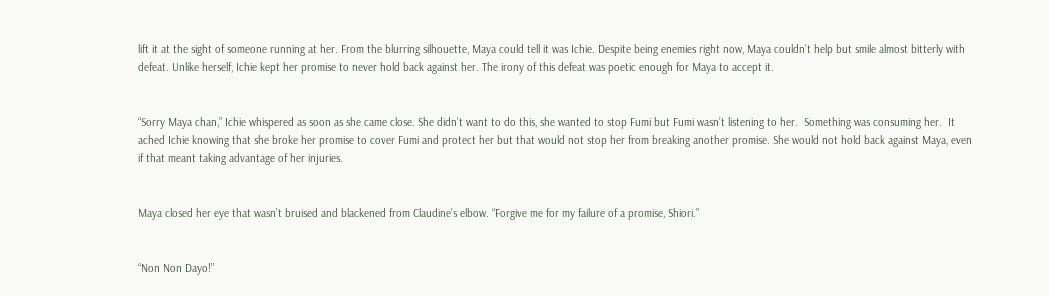lift it at the sight of someone running at her. From the blurring silhouette, Maya could tell it was Ichie. Despite being enemies right now, Maya couldn’t help but smile almost bitterly with defeat. Unlike herself, Ichie kept her promise to never hold back against her. The irony of this defeat was poetic enough for Maya to accept it.


“Sorry Maya chan,” Ichie whispered as soon as she came close. She didn’t want to do this, she wanted to stop Fumi but Fumi wasn’t listening to her.  Something was consuming her.  It ached Ichie knowing that she broke her promise to cover Fumi and protect her but that would not stop her from breaking another promise. She would not hold back against Maya, even if that meant taking advantage of her injuries.


Maya closed her eye that wasn’t bruised and blackened from Claudine’s elbow. “Forgive me for my failure of a promise, Shiori.”


“Non Non Dayo!”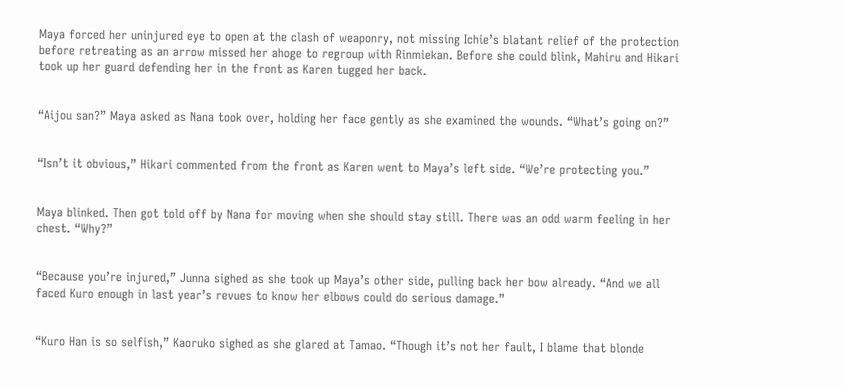Maya forced her uninjured eye to open at the clash of weaponry, not missing Ichie’s blatant relief of the protection before retreating as an arrow missed her ahoge to regroup with Rinmiekan. Before she could blink, Mahiru and Hikari took up her guard defending her in the front as Karen tugged her back.


“Aijou san?” Maya asked as Nana took over, holding her face gently as she examined the wounds. “What’s going on?”


“Isn’t it obvious,” Hikari commented from the front as Karen went to Maya’s left side. “We’re protecting you.”


Maya blinked. Then got told off by Nana for moving when she should stay still. There was an odd warm feeling in her chest. “Why?”


“Because you’re injured,” Junna sighed as she took up Maya’s other side, pulling back her bow already. “And we all faced Kuro enough in last year’s revues to know her elbows could do serious damage.”


“Kuro Han is so selfish,” Kaoruko sighed as she glared at Tamao. “Though it’s not her fault, I blame that blonde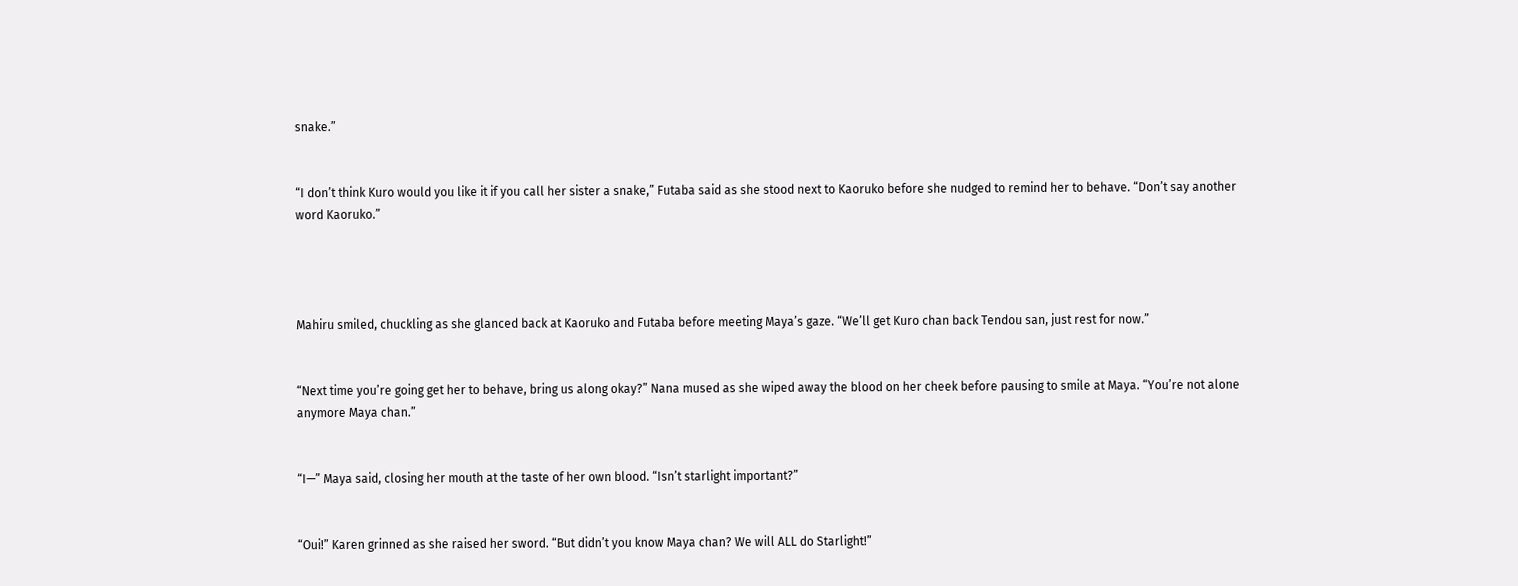snake.”


“I don’t think Kuro would you like it if you call her sister a snake,” Futaba said as she stood next to Kaoruko before she nudged to remind her to behave. “Don’t say another word Kaoruko.”




Mahiru smiled, chuckling as she glanced back at Kaoruko and Futaba before meeting Maya’s gaze. “We’ll get Kuro chan back Tendou san, just rest for now.”


“Next time you’re going get her to behave, bring us along okay?” Nana mused as she wiped away the blood on her cheek before pausing to smile at Maya. “You’re not alone anymore Maya chan.”


“I—” Maya said, closing her mouth at the taste of her own blood. “Isn’t starlight important?”


“Oui!” Karen grinned as she raised her sword. “But didn’t you know Maya chan? We will ALL do Starlight!”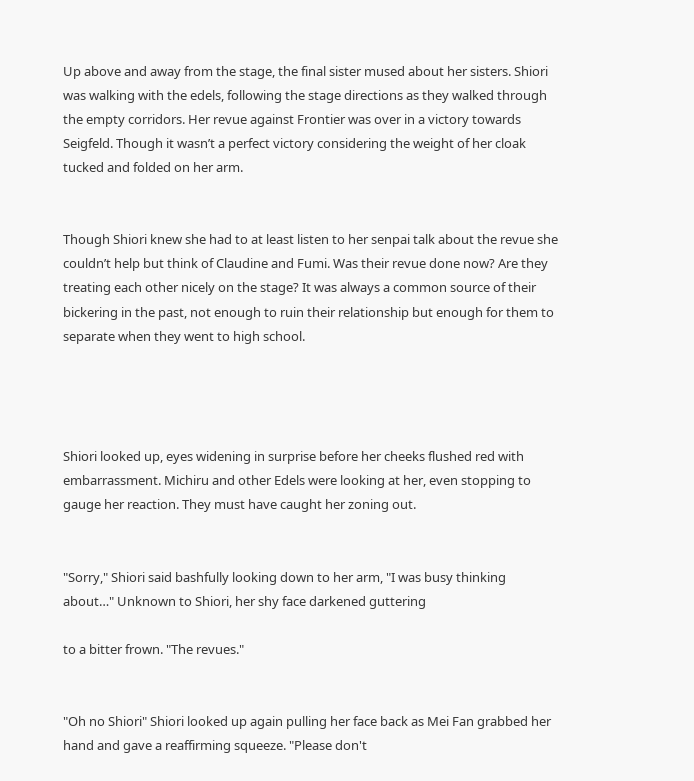Up above and away from the stage, the final sister mused about her sisters. Shiori was walking with the edels, following the stage directions as they walked through the empty corridors. Her revue against Frontier was over in a victory towards Seigfeld. Though it wasn’t a perfect victory considering the weight of her cloak tucked and folded on her arm.


Though Shiori knew she had to at least listen to her senpai talk about the revue she couldn’t help but think of Claudine and Fumi. Was their revue done now? Are they treating each other nicely on the stage? It was always a common source of their bickering in the past, not enough to ruin their relationship but enough for them to separate when they went to high school.




Shiori looked up, eyes widening in surprise before her cheeks flushed red with embarrassment. Michiru and other Edels were looking at her, even stopping to gauge her reaction. They must have caught her zoning out.


"Sorry," Shiori said bashfully looking down to her arm, "I was busy thinking about…" Unknown to Shiori, her shy face darkened guttering

to a bitter frown. "The revues."


"Oh no Shiori" Shiori looked up again pulling her face back as Mei Fan grabbed her hand and gave a reaffirming squeeze. "Please don't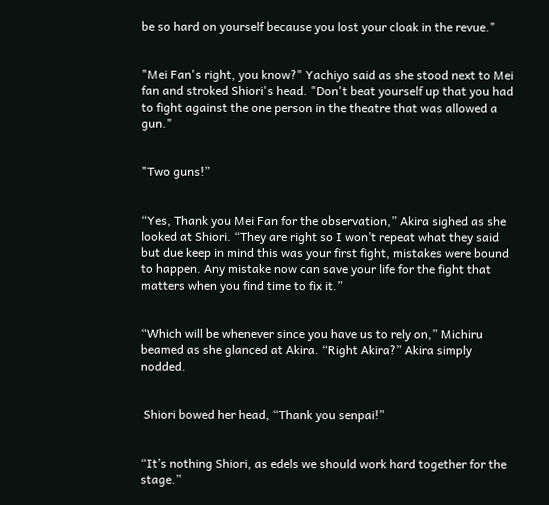be so hard on yourself because you lost your cloak in the revue."


"Mei Fan's right, you know?" Yachiyo said as she stood next to Mei fan and stroked Shiori's head. "Don't beat yourself up that you had to fight against the one person in the theatre that was allowed a gun."


"Two guns!”


“Yes, Thank you Mei Fan for the observation,” Akira sighed as she looked at Shiori. “They are right so I won’t repeat what they said but due keep in mind this was your first fight, mistakes were bound to happen. Any mistake now can save your life for the fight that matters when you find time to fix it.”


“Which will be whenever since you have us to rely on,” Michiru beamed as she glanced at Akira. “Right Akira?” Akira simply nodded.


 Shiori bowed her head, “Thank you senpai!”


“It’s nothing Shiori, as edels we should work hard together for the stage.”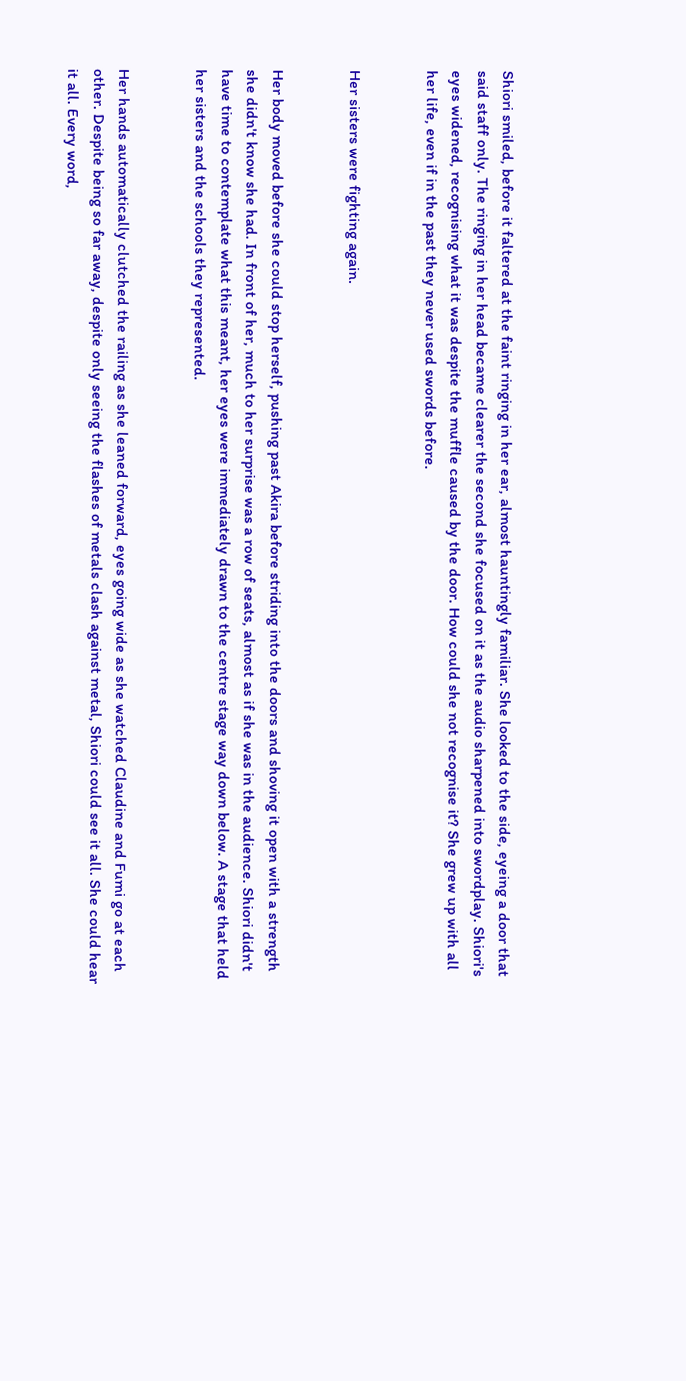Shiori smiled, before it faltered at the faint ringing in her ear, almost hauntingly familiar. She looked to the side, eyeing a door that said staff only. The ringing in her head became clearer the second she focused on it as the audio sharpened into swordplay. Shiori's eyes widened, recognising what it was despite the muffle caused by the door. How could she not recognise it? She grew up with all her life, even if in the past they never used swords before.


Her sisters were fighting again.


Her body moved before she could stop herself, pushing past Akira before striding into the doors and shoving it open with a strength she didn't know she had. In front of her, much to her surprise was a row of seats, almost as if she was in the audience. Shiori didn't have time to contemplate what this meant, her eyes were immediately drawn to the centre stage way down below. A stage that held her sisters and the schools they represented.


Her hands automatically clutched the railing as she leaned forward, eyes going wide as she watched Claudine and Fumi go at each other. Despite being so far away, despite only seeing the flashes of metals clash against metal, Shiori could see it all. She could hear it all. Every word,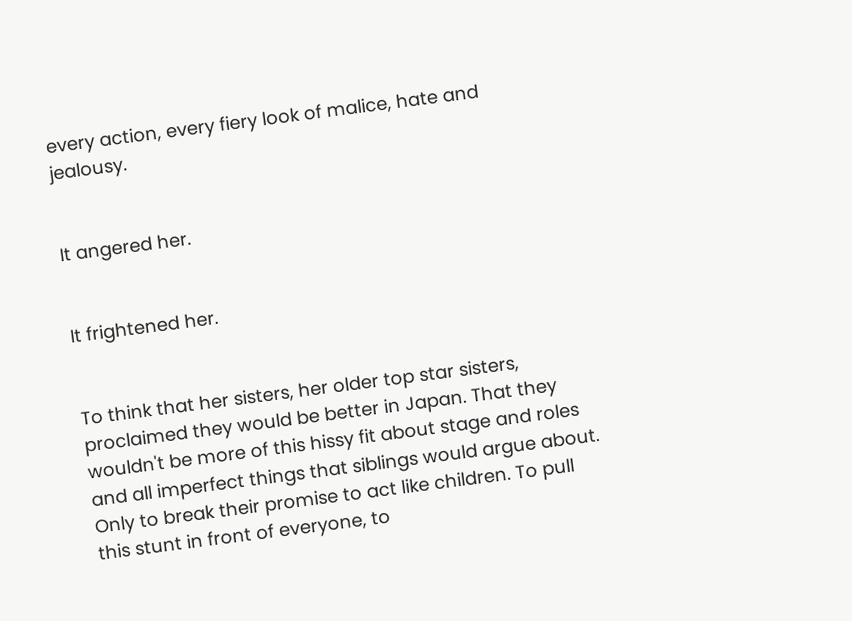every action, every fiery look of malice, hate and jealousy.


It angered her.


It frightened her.


To think that her sisters, her older top star sisters, proclaimed they would be better in Japan. That they wouldn't be more of this hissy fit about stage and roles and all imperfect things that siblings would argue about. Only to break their promise to act like children. To pull this stunt in front of everyone, to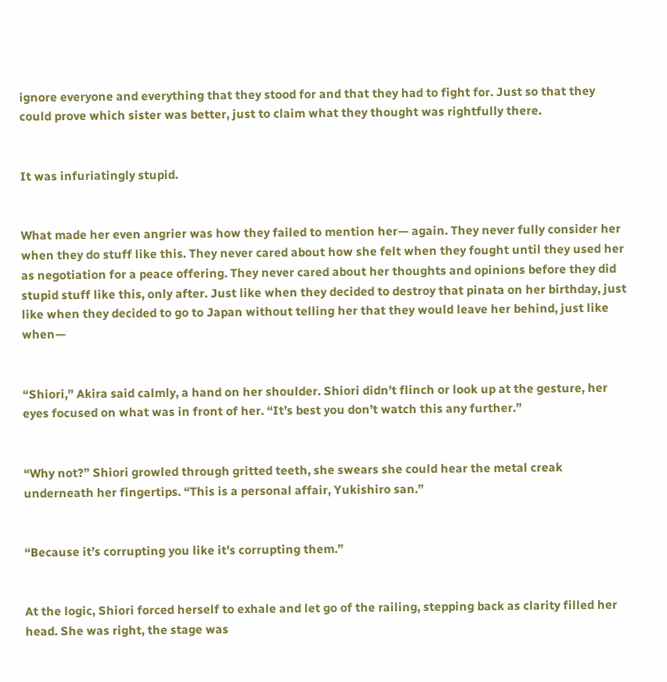ignore everyone and everything that they stood for and that they had to fight for. Just so that they could prove which sister was better, just to claim what they thought was rightfully there.


It was infuriatingly stupid.


What made her even angrier was how they failed to mention her— again. They never fully consider her when they do stuff like this. They never cared about how she felt when they fought until they used her as negotiation for a peace offering. They never cared about her thoughts and opinions before they did stupid stuff like this, only after. Just like when they decided to destroy that pinata on her birthday, just like when they decided to go to Japan without telling her that they would leave her behind, just like when—


“Shiori,” Akira said calmly, a hand on her shoulder. Shiori didn’t flinch or look up at the gesture, her eyes focused on what was in front of her. “It’s best you don’t watch this any further.”


“Why not?” Shiori growled through gritted teeth, she swears she could hear the metal creak underneath her fingertips. “This is a personal affair, Yukishiro san.”


“Because it’s corrupting you like it’s corrupting them.”


At the logic, Shiori forced herself to exhale and let go of the railing, stepping back as clarity filled her head. She was right, the stage was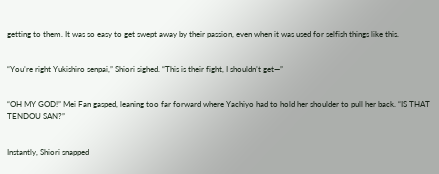getting to them. It was so easy to get swept away by their passion, even when it was used for selfish things like this.


“You’re right Yukishiro senpai,” Shiori sighed. “This is their fight, I shouldn’t get—”


“OH MY GOD!” Mei Fan gasped, leaning too far forward where Yachiyo had to hold her shoulder to pull her back. “IS THAT TENDOU SAN?”


Instantly, Shiori snapped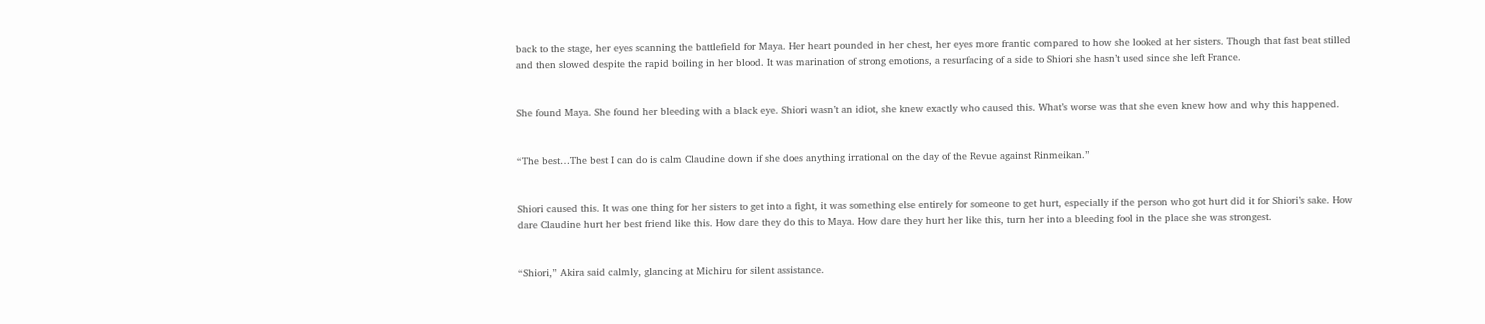back to the stage, her eyes scanning the battlefield for Maya. Her heart pounded in her chest, her eyes more frantic compared to how she looked at her sisters. Though that fast beat stilled and then slowed despite the rapid boiling in her blood. It was marination of strong emotions, a resurfacing of a side to Shiori she hasn’t used since she left France.


She found Maya. She found her bleeding with a black eye. Shiori wasn’t an idiot, she knew exactly who caused this. What’s worse was that she even knew how and why this happened.


“The best…The best I can do is calm Claudine down if she does anything irrational on the day of the Revue against Rinmeikan.”


Shiori caused this. It was one thing for her sisters to get into a fight, it was something else entirely for someone to get hurt, especially if the person who got hurt did it for Shiori’s sake. How dare Claudine hurt her best friend like this. How dare they do this to Maya. How dare they hurt her like this, turn her into a bleeding fool in the place she was strongest.


“Shiori,” Akira said calmly, glancing at Michiru for silent assistance.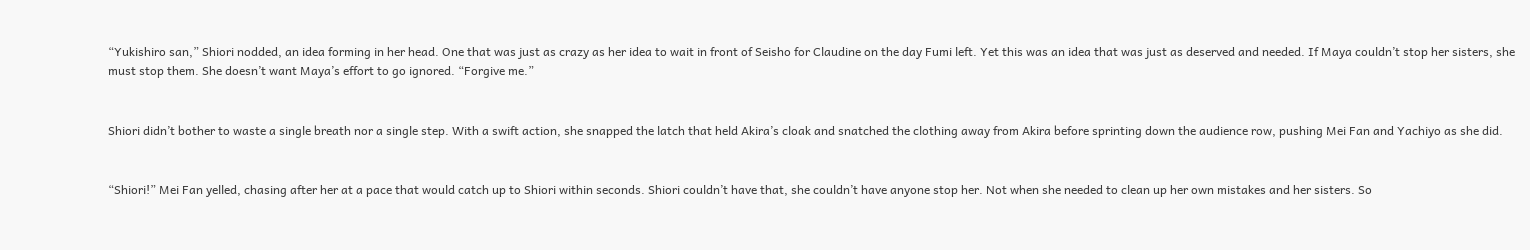“Yukishiro san,” Shiori nodded, an idea forming in her head. One that was just as crazy as her idea to wait in front of Seisho for Claudine on the day Fumi left. Yet this was an idea that was just as deserved and needed. If Maya couldn’t stop her sisters, she must stop them. She doesn’t want Maya’s effort to go ignored. “Forgive me.”


Shiori didn’t bother to waste a single breath nor a single step. With a swift action, she snapped the latch that held Akira’s cloak and snatched the clothing away from Akira before sprinting down the audience row, pushing Mei Fan and Yachiyo as she did.


“Shiori!” Mei Fan yelled, chasing after her at a pace that would catch up to Shiori within seconds. Shiori couldn’t have that, she couldn’t have anyone stop her. Not when she needed to clean up her own mistakes and her sisters. So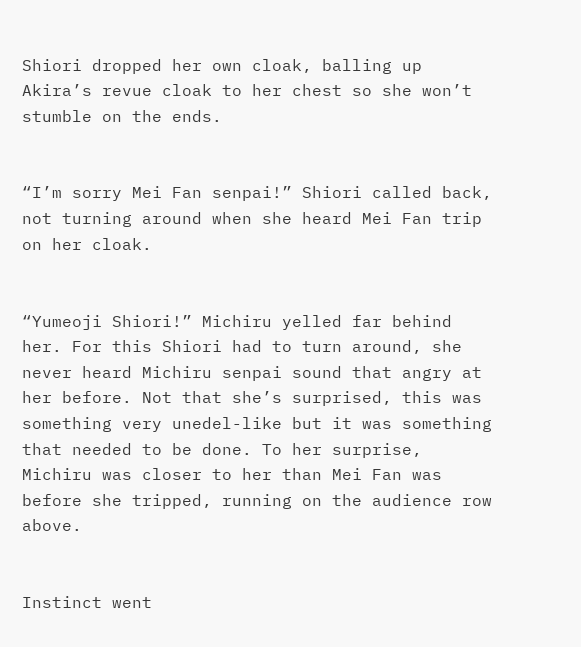Shiori dropped her own cloak, balling up Akira’s revue cloak to her chest so she won’t stumble on the ends.


“I’m sorry Mei Fan senpai!” Shiori called back, not turning around when she heard Mei Fan trip on her cloak.


“Yumeoji Shiori!” Michiru yelled far behind her. For this Shiori had to turn around, she never heard Michiru senpai sound that angry at her before. Not that she’s surprised, this was something very unedel-like but it was something that needed to be done. To her surprise, Michiru was closer to her than Mei Fan was before she tripped, running on the audience row above.


Instinct went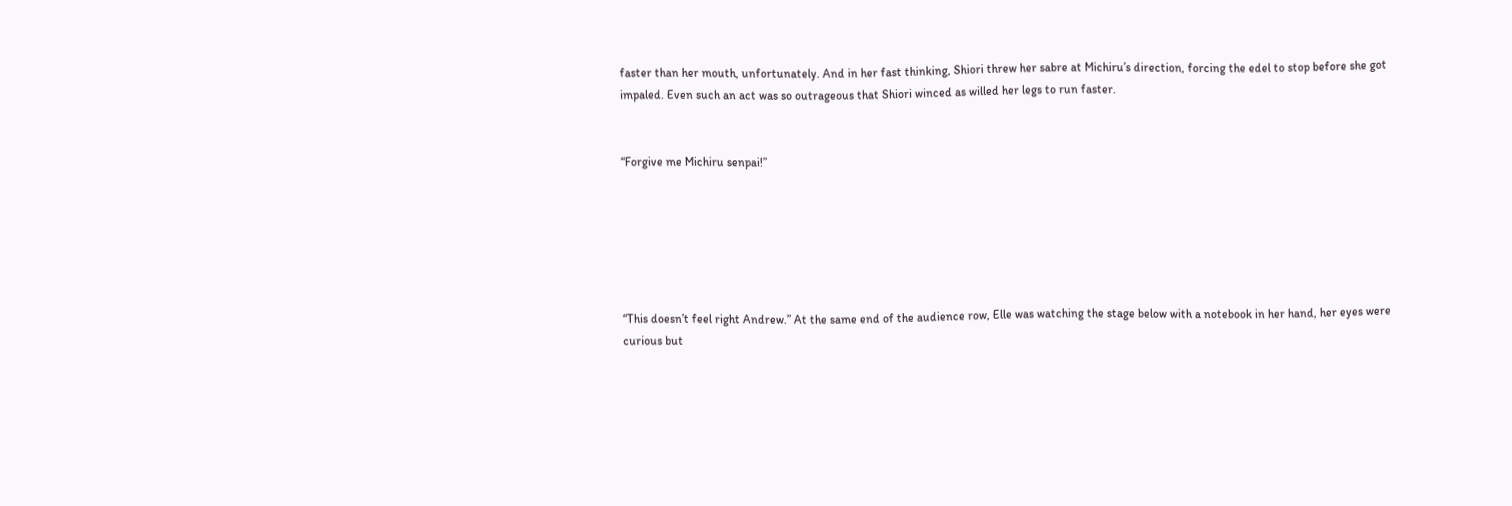faster than her mouth, unfortunately. And in her fast thinking, Shiori threw her sabre at Michiru’s direction, forcing the edel to stop before she got impaled. Even such an act was so outrageous that Shiori winced as willed her legs to run faster.


“Forgive me Michiru senpai!”






“This doesn’t feel right Andrew.” At the same end of the audience row, Elle was watching the stage below with a notebook in her hand, her eyes were curious but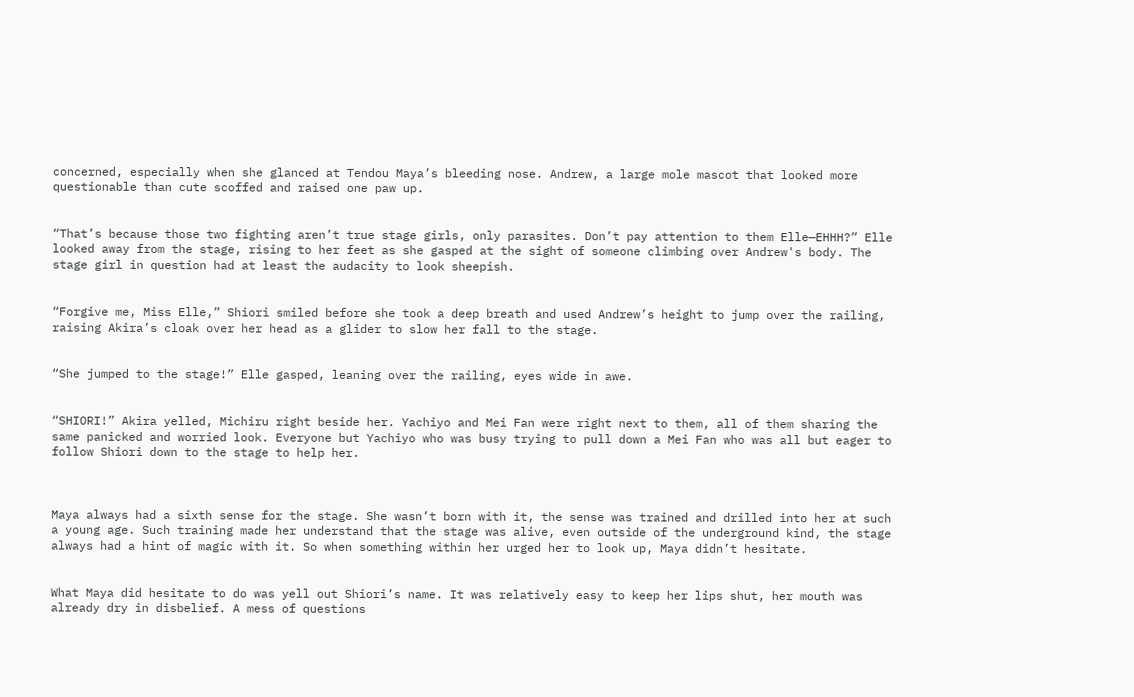concerned, especially when she glanced at Tendou Maya’s bleeding nose. Andrew, a large mole mascot that looked more questionable than cute scoffed and raised one paw up.


“That’s because those two fighting aren’t true stage girls, only parasites. Don’t pay attention to them Elle—EHHH?” Elle looked away from the stage, rising to her feet as she gasped at the sight of someone climbing over Andrew's body. The stage girl in question had at least the audacity to look sheepish.


“Forgive me, Miss Elle,” Shiori smiled before she took a deep breath and used Andrew’s height to jump over the railing, raising Akira’s cloak over her head as a glider to slow her fall to the stage.


“She jumped to the stage!” Elle gasped, leaning over the railing, eyes wide in awe.


“SHIORI!” Akira yelled, Michiru right beside her. Yachiyo and Mei Fan were right next to them, all of them sharing the same panicked and worried look. Everyone but Yachiyo who was busy trying to pull down a Mei Fan who was all but eager to follow Shiori down to the stage to help her.



Maya always had a sixth sense for the stage. She wasn’t born with it, the sense was trained and drilled into her at such a young age. Such training made her understand that the stage was alive, even outside of the underground kind, the stage always had a hint of magic with it. So when something within her urged her to look up, Maya didn’t hesitate.


What Maya did hesitate to do was yell out Shiori’s name. It was relatively easy to keep her lips shut, her mouth was already dry in disbelief. A mess of questions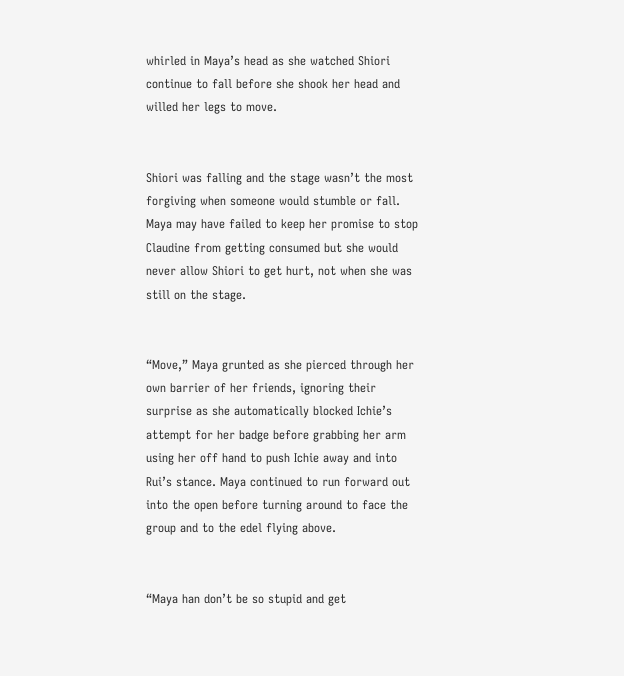whirled in Maya’s head as she watched Shiori continue to fall before she shook her head and willed her legs to move.


Shiori was falling and the stage wasn’t the most forgiving when someone would stumble or fall. Maya may have failed to keep her promise to stop Claudine from getting consumed but she would never allow Shiori to get hurt, not when she was still on the stage.


“Move,” Maya grunted as she pierced through her own barrier of her friends, ignoring their surprise as she automatically blocked Ichie’s attempt for her badge before grabbing her arm using her off hand to push Ichie away and into Rui’s stance. Maya continued to run forward out into the open before turning around to face the group and to the edel flying above.


“Maya han don’t be so stupid and get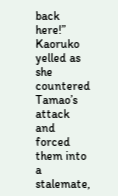back here!” Kaoruko yelled as she countered Tamao’s attack and forced them into a stalemate,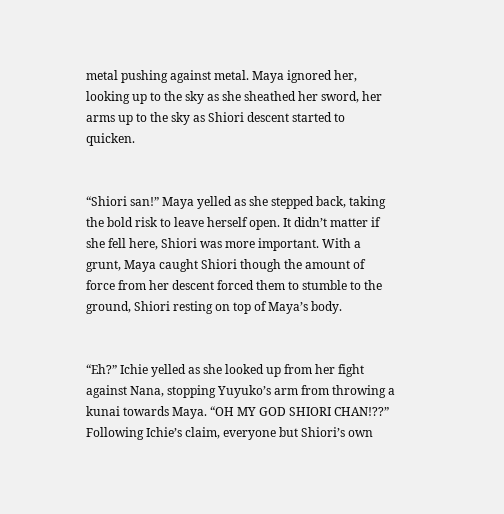metal pushing against metal. Maya ignored her, looking up to the sky as she sheathed her sword, her arms up to the sky as Shiori descent started to quicken.


“Shiori san!” Maya yelled as she stepped back, taking the bold risk to leave herself open. It didn’t matter if she fell here, Shiori was more important. With a grunt, Maya caught Shiori though the amount of force from her descent forced them to stumble to the ground, Shiori resting on top of Maya’s body.


“Eh?” Ichie yelled as she looked up from her fight against Nana, stopping Yuyuko’s arm from throwing a kunai towards Maya. “OH MY GOD SHIORI CHAN!??” Following Ichie’s claim, everyone but Shiori’s own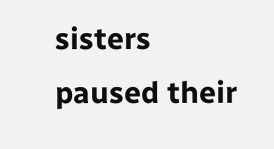sisters paused their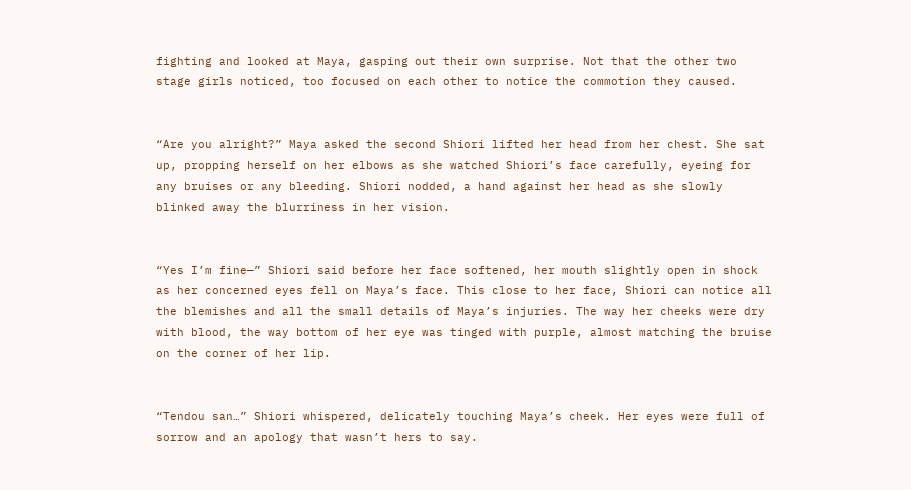fighting and looked at Maya, gasping out their own surprise. Not that the other two stage girls noticed, too focused on each other to notice the commotion they caused.


“Are you alright?” Maya asked the second Shiori lifted her head from her chest. She sat up, propping herself on her elbows as she watched Shiori’s face carefully, eyeing for any bruises or any bleeding. Shiori nodded, a hand against her head as she slowly blinked away the blurriness in her vision.


“Yes I’m fine—” Shiori said before her face softened, her mouth slightly open in shock as her concerned eyes fell on Maya’s face. This close to her face, Shiori can notice all the blemishes and all the small details of Maya’s injuries. The way her cheeks were dry with blood, the way bottom of her eye was tinged with purple, almost matching the bruise on the corner of her lip.


“Tendou san…” Shiori whispered, delicately touching Maya’s cheek. Her eyes were full of sorrow and an apology that wasn’t hers to say.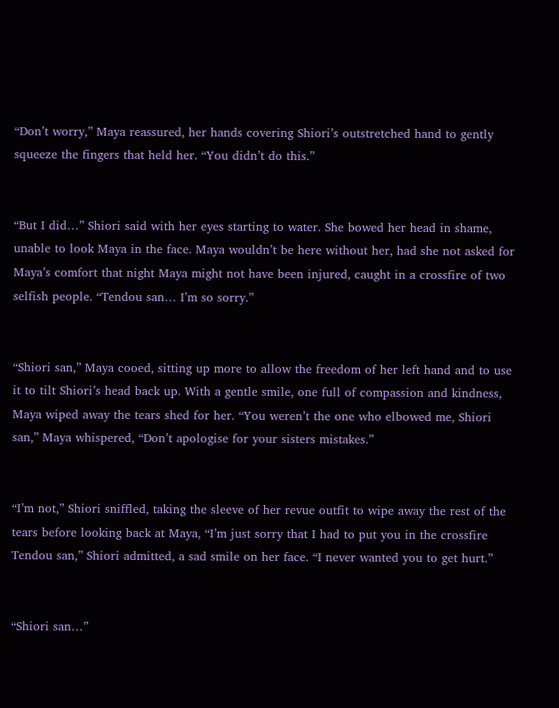“Don’t worry,” Maya reassured, her hands covering Shiori’s outstretched hand to gently squeeze the fingers that held her. “You didn’t do this.”


“But I did…” Shiori said with her eyes starting to water. She bowed her head in shame, unable to look Maya in the face. Maya wouldn’t be here without her, had she not asked for Maya’s comfort that night Maya might not have been injured, caught in a crossfire of two selfish people. “Tendou san… I’m so sorry.”


“Shiori san,” Maya cooed, sitting up more to allow the freedom of her left hand and to use it to tilt Shiori’s head back up. With a gentle smile, one full of compassion and kindness, Maya wiped away the tears shed for her. “You weren’t the one who elbowed me, Shiori san,” Maya whispered, “Don’t apologise for your sisters mistakes.”


“I’m not,” Shiori sniffled, taking the sleeve of her revue outfit to wipe away the rest of the tears before looking back at Maya, “I’m just sorry that I had to put you in the crossfire Tendou san,” Shiori admitted, a sad smile on her face. “I never wanted you to get hurt.”


“Shiori san…”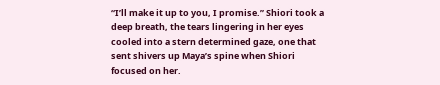“I’ll make it up to you, I promise.” Shiori took a deep breath, the tears lingering in her eyes cooled into a stern determined gaze, one that sent shivers up Maya’s spine when Shiori focused on her.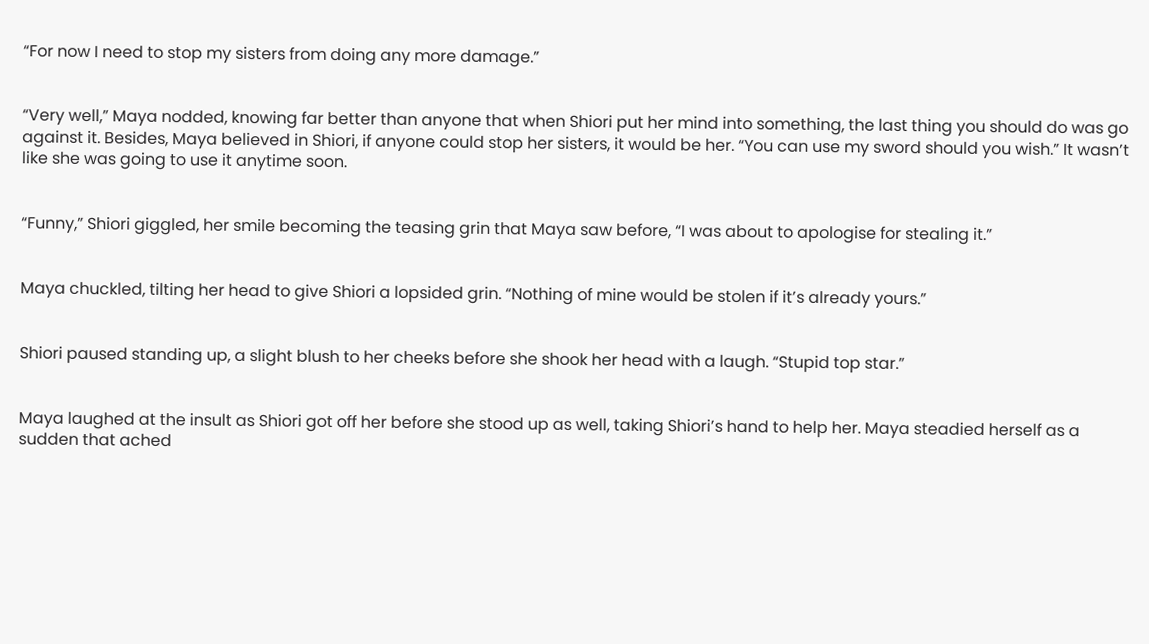“For now I need to stop my sisters from doing any more damage.”


“Very well,” Maya nodded, knowing far better than anyone that when Shiori put her mind into something, the last thing you should do was go against it. Besides, Maya believed in Shiori, if anyone could stop her sisters, it would be her. “You can use my sword should you wish.” It wasn’t like she was going to use it anytime soon.


“Funny,” Shiori giggled, her smile becoming the teasing grin that Maya saw before, “I was about to apologise for stealing it.”


Maya chuckled, tilting her head to give Shiori a lopsided grin. “Nothing of mine would be stolen if it’s already yours.”


Shiori paused standing up, a slight blush to her cheeks before she shook her head with a laugh. “Stupid top star.”


Maya laughed at the insult as Shiori got off her before she stood up as well, taking Shiori’s hand to help her. Maya steadied herself as a sudden that ached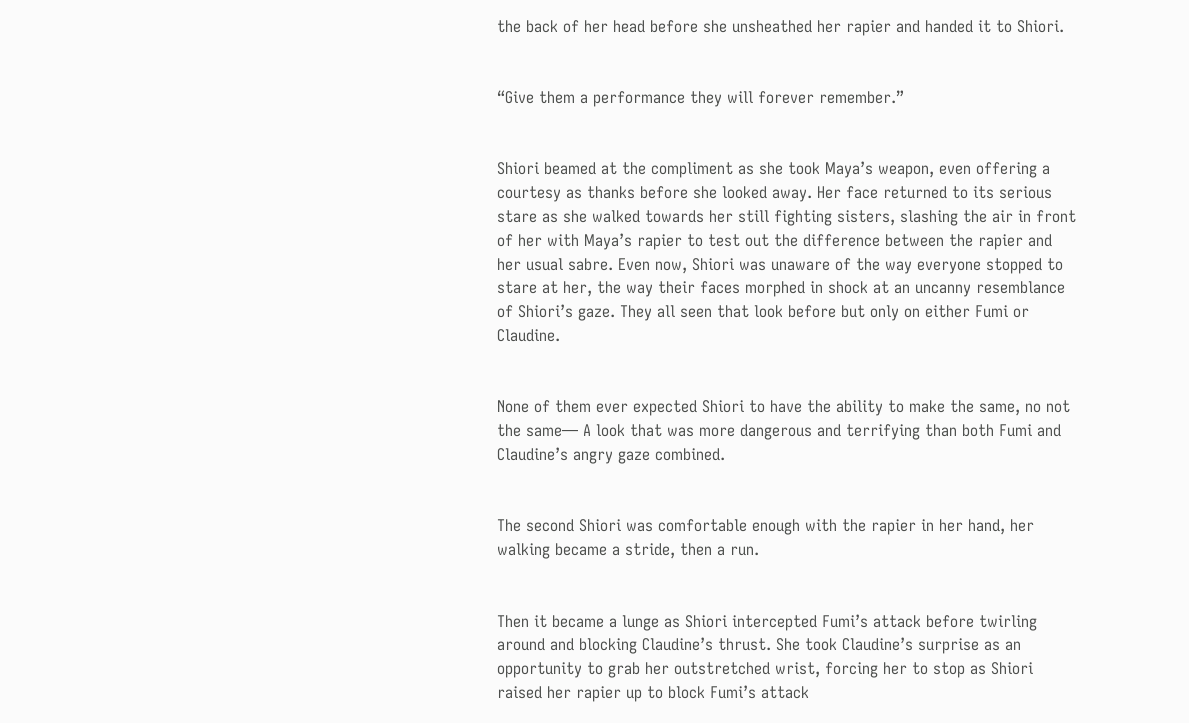the back of her head before she unsheathed her rapier and handed it to Shiori.


“Give them a performance they will forever remember.”


Shiori beamed at the compliment as she took Maya’s weapon, even offering a courtesy as thanks before she looked away. Her face returned to its serious stare as she walked towards her still fighting sisters, slashing the air in front of her with Maya’s rapier to test out the difference between the rapier and her usual sabre. Even now, Shiori was unaware of the way everyone stopped to stare at her, the way their faces morphed in shock at an uncanny resemblance of Shiori’s gaze. They all seen that look before but only on either Fumi or Claudine.


None of them ever expected Shiori to have the ability to make the same, no not the same— A look that was more dangerous and terrifying than both Fumi and Claudine’s angry gaze combined.


The second Shiori was comfortable enough with the rapier in her hand, her walking became a stride, then a run.


Then it became a lunge as Shiori intercepted Fumi’s attack before twirling around and blocking Claudine’s thrust. She took Claudine’s surprise as an opportunity to grab her outstretched wrist, forcing her to stop as Shiori raised her rapier up to block Fumi’s attack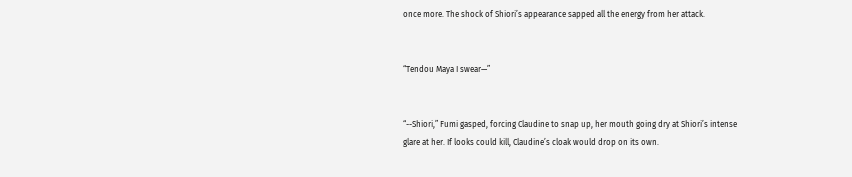once more. The shock of Shiori’s appearance sapped all the energy from her attack.


“Tendou Maya I swear—”


“--Shiori,” Fumi gasped, forcing Claudine to snap up, her mouth going dry at Shiori’s intense glare at her. If looks could kill, Claudine’s cloak would drop on its own.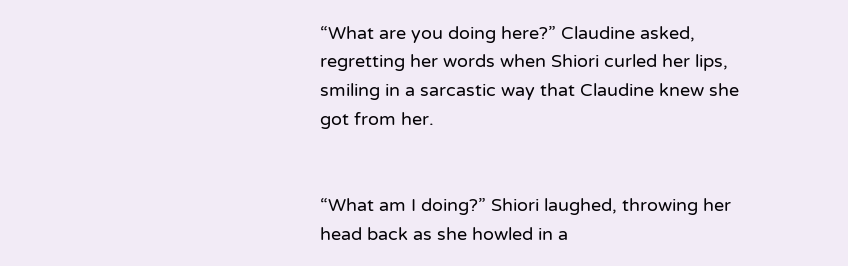“What are you doing here?” Claudine asked, regretting her words when Shiori curled her lips, smiling in a sarcastic way that Claudine knew she got from her.


“What am I doing?” Shiori laughed, throwing her head back as she howled in a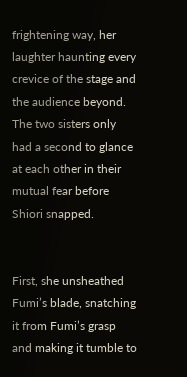frightening way, her laughter haunting every crevice of the stage and the audience beyond. The two sisters only had a second to glance at each other in their mutual fear before Shiori snapped.


First, she unsheathed Fumi’s blade, snatching it from Fumi’s grasp and making it tumble to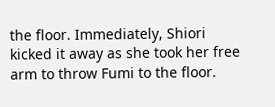the floor. Immediately, Shiori kicked it away as she took her free arm to throw Fumi to the floor.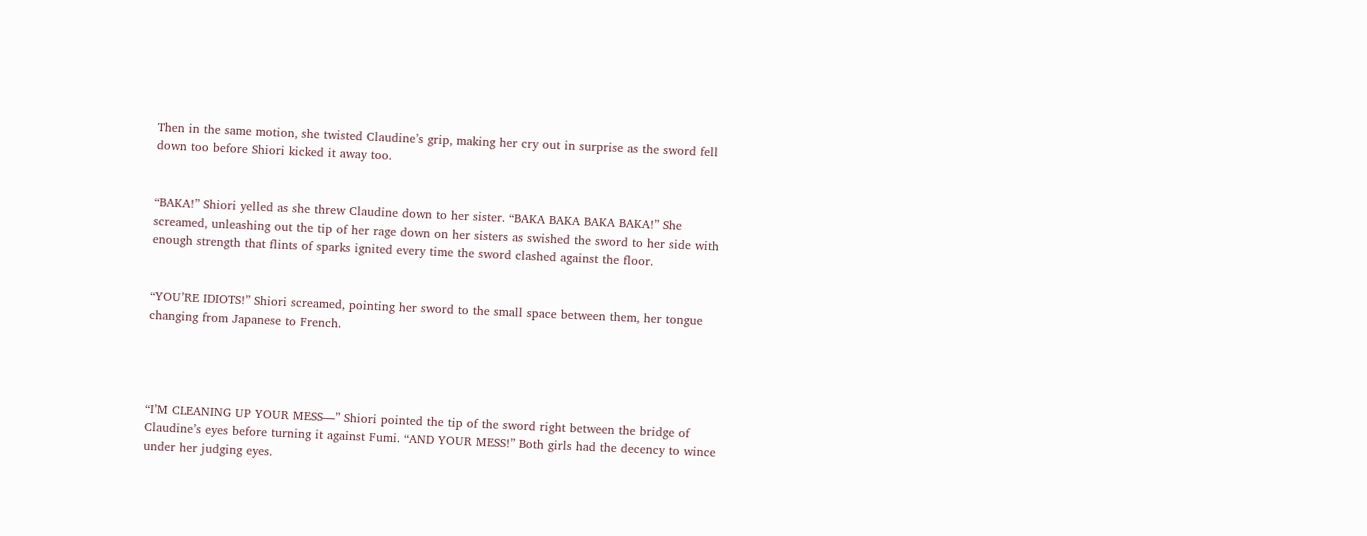Then in the same motion, she twisted Claudine’s grip, making her cry out in surprise as the sword fell down too before Shiori kicked it away too.


“BAKA!” Shiori yelled as she threw Claudine down to her sister. “BAKA BAKA BAKA BAKA!” She screamed, unleashing out the tip of her rage down on her sisters as swished the sword to her side with enough strength that flints of sparks ignited every time the sword clashed against the floor.


“YOU’RE IDIOTS!” Shiori screamed, pointing her sword to the small space between them, her tongue changing from Japanese to French.




“I’M CLEANING UP YOUR MESS—” Shiori pointed the tip of the sword right between the bridge of Claudine’s eyes before turning it against Fumi. “AND YOUR MESS!” Both girls had the decency to wince under her judging eyes.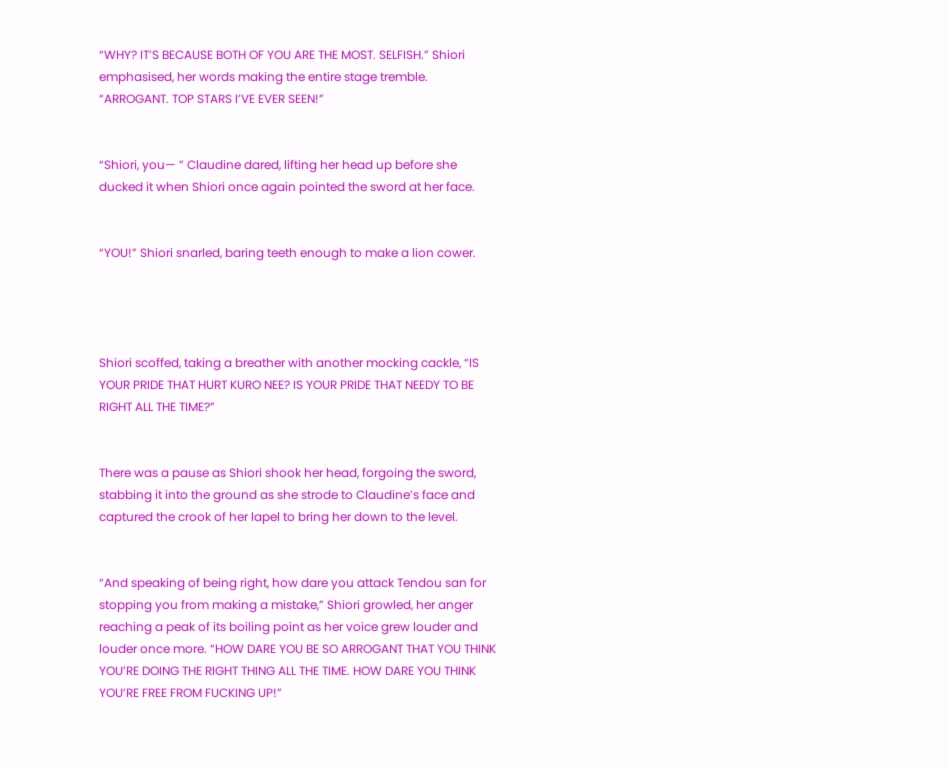“WHY? IT’S BECAUSE BOTH OF YOU ARE THE MOST. SELFISH.” Shiori emphasised, her words making the entire stage tremble. “ARROGANT. TOP STARS I’VE EVER SEEN!”


“Shiori, you— ” Claudine dared, lifting her head up before she ducked it when Shiori once again pointed the sword at her face.


“YOU!” Shiori snarled, baring teeth enough to make a lion cower.




Shiori scoffed, taking a breather with another mocking cackle, “IS YOUR PRIDE THAT HURT KURO NEE? IS YOUR PRIDE THAT NEEDY TO BE RIGHT ALL THE TIME?”


There was a pause as Shiori shook her head, forgoing the sword, stabbing it into the ground as she strode to Claudine’s face and captured the crook of her lapel to bring her down to the level.


“And speaking of being right, how dare you attack Tendou san for stopping you from making a mistake,” Shiori growled, her anger reaching a peak of its boiling point as her voice grew louder and louder once more. “HOW DARE YOU BE SO ARROGANT THAT YOU THINK YOU’RE DOING THE RIGHT THING ALL THE TIME. HOW DARE YOU THINK YOU’RE FREE FROM FUCKING UP!”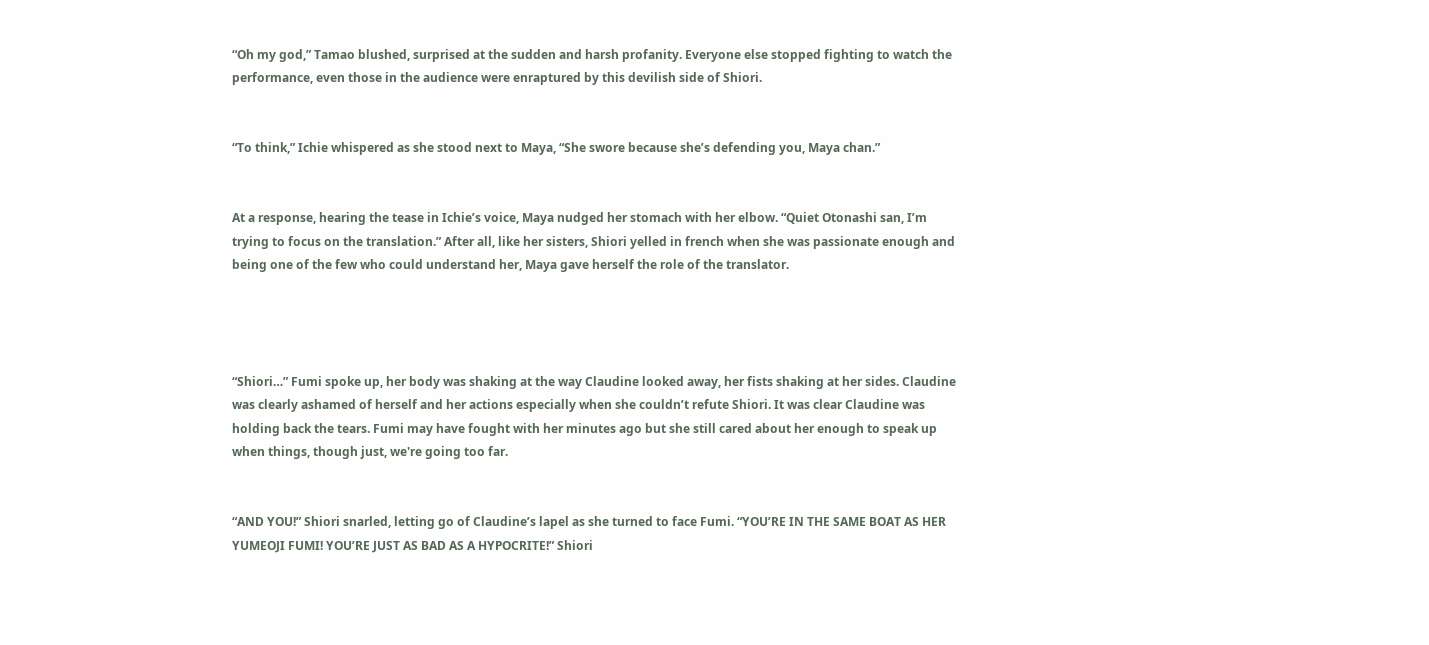“Oh my god,” Tamao blushed, surprised at the sudden and harsh profanity. Everyone else stopped fighting to watch the performance, even those in the audience were enraptured by this devilish side of Shiori.


“To think,” Ichie whispered as she stood next to Maya, “She swore because she’s defending you, Maya chan.”


At a response, hearing the tease in Ichie’s voice, Maya nudged her stomach with her elbow. “Quiet Otonashi san, I’m trying to focus on the translation.” After all, like her sisters, Shiori yelled in french when she was passionate enough and being one of the few who could understand her, Maya gave herself the role of the translator.




“Shiori…” Fumi spoke up, her body was shaking at the way Claudine looked away, her fists shaking at her sides. Claudine was clearly ashamed of herself and her actions especially when she couldn’t refute Shiori. It was clear Claudine was holding back the tears. Fumi may have fought with her minutes ago but she still cared about her enough to speak up when things, though just, we're going too far.


“AND YOU!” Shiori snarled, letting go of Claudine’s lapel as she turned to face Fumi. “YOU’RE IN THE SAME BOAT AS HER YUMEOJI FUMI! YOU’RE JUST AS BAD AS A HYPOCRITE!” Shiori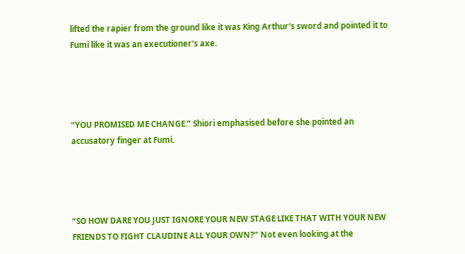lifted the rapier from the ground like it was King Arthur's sword and pointed it to Fumi like it was an executioner's axe.




“YOU PROMISED ME CHANGE.” Shiori emphasised before she pointed an accusatory finger at Fumi.




“SO HOW DARE YOU JUST IGNORE YOUR NEW STAGE LIKE THAT WITH YOUR NEW FRIENDS TO FIGHT CLAUDINE ALL YOUR OWN?” Not even looking at the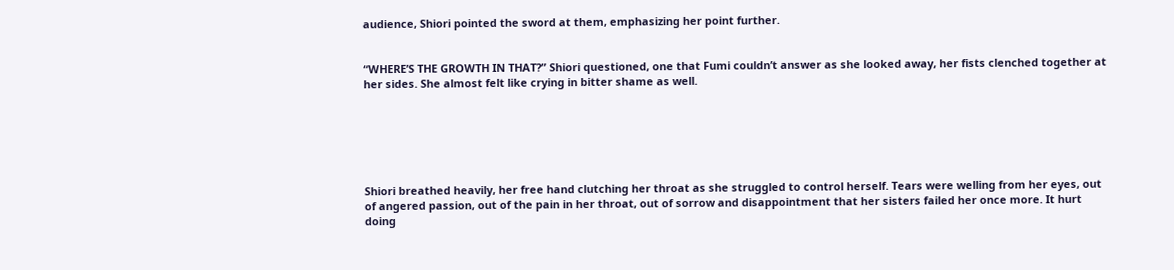audience, Shiori pointed the sword at them, emphasizing her point further.


“WHERE’S THE GROWTH IN THAT?” Shiori questioned, one that Fumi couldn’t answer as she looked away, her fists clenched together at her sides. She almost felt like crying in bitter shame as well.






Shiori breathed heavily, her free hand clutching her throat as she struggled to control herself. Tears were welling from her eyes, out of angered passion, out of the pain in her throat, out of sorrow and disappointment that her sisters failed her once more. It hurt doing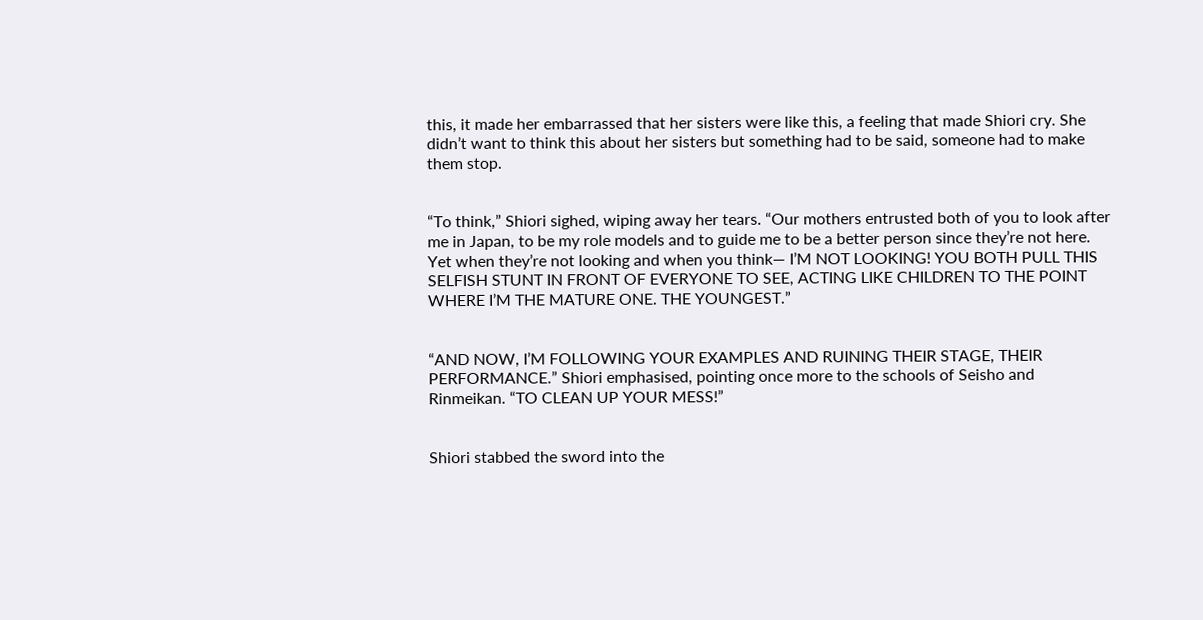this, it made her embarrassed that her sisters were like this, a feeling that made Shiori cry. She didn’t want to think this about her sisters but something had to be said, someone had to make them stop.


“To think,” Shiori sighed, wiping away her tears. “Our mothers entrusted both of you to look after me in Japan, to be my role models and to guide me to be a better person since they’re not here. Yet when they’re not looking and when you think— I’M NOT LOOKING! YOU BOTH PULL THIS SELFISH STUNT IN FRONT OF EVERYONE TO SEE, ACTING LIKE CHILDREN TO THE POINT WHERE I’M THE MATURE ONE. THE YOUNGEST.”


“AND NOW, I’M FOLLOWING YOUR EXAMPLES AND RUINING THEIR STAGE, THEIR PERFORMANCE.” Shiori emphasised, pointing once more to the schools of Seisho and Rinmeikan. “TO CLEAN UP YOUR MESS!”


Shiori stabbed the sword into the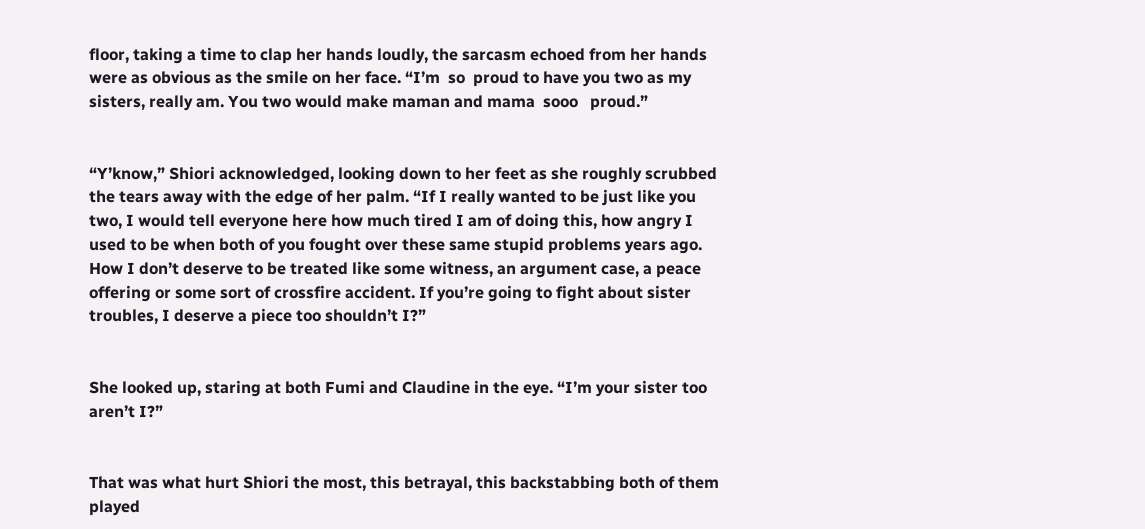floor, taking a time to clap her hands loudly, the sarcasm echoed from her hands were as obvious as the smile on her face. “I’m  so  proud to have you two as my sisters, really am. You two would make maman and mama  sooo   proud.”


“Y’know,” Shiori acknowledged, looking down to her feet as she roughly scrubbed the tears away with the edge of her palm. “If I really wanted to be just like you two, I would tell everyone here how much tired I am of doing this, how angry I used to be when both of you fought over these same stupid problems years ago. How I don’t deserve to be treated like some witness, an argument case, a peace offering or some sort of crossfire accident. If you’re going to fight about sister troubles, I deserve a piece too shouldn’t I?”


She looked up, staring at both Fumi and Claudine in the eye. “I’m your sister too aren’t I?”


That was what hurt Shiori the most, this betrayal, this backstabbing both of them played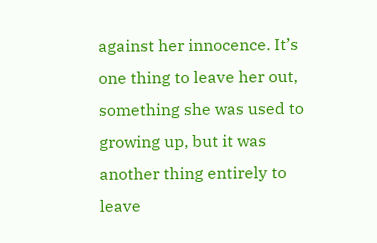against her innocence. It’s one thing to leave her out, something she was used to growing up, but it was another thing entirely to leave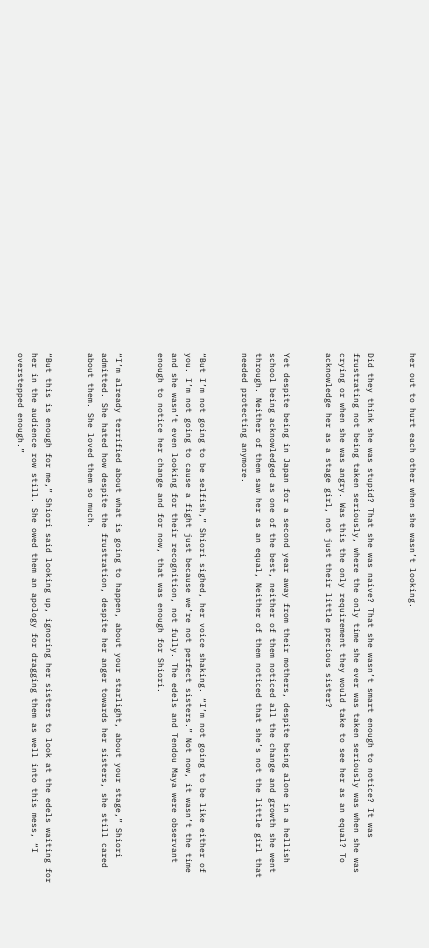her out to hurt each other when she wasn’t looking.


Did they think she was stupid? That she was naive? That she wasn’t smart enough to notice? It was frustrating not being taken seriously, where the only time she ever was taken seriously was when she was crying or when she was angry. Was this the only requirement they would take to see her as an equal? To acknowledge her as a stage girl, not just their little precious sister?


Yet despite being in Japan for a second year away from their mothers, despite being alone in a hellish school being acknowledged as one of the best, neither of them noticed all the change and growth she went through. Neither of them saw her as an equal, Neither of them noticed that she’s not the little girl that needed protecting anymore.


“But I’m not going to be selfish,” Shiori sighed, her voice shaking. “I’m not going to be like either of you. I’m not going to cause a fight just because we’re not perfect sisters.” Not now, it wasn’t the time and she wasn’t even looking for their recognition, not fully. The edels and Tendou Maya were observant enough to notice her change and for now, that was enough for Shiori.


“I’m already terrified about what is going to happen, about your starlight, about your stage,” Shiori admitted. She hated how despite the frustration, despite her anger towards her sisters, she still cared about them. She loved them so much.


“But this is enough for me,” Shiori said looking up, ignoring her sisters to look at the edels waiting for her in the audience row still. She owed them an apology for dragging them as well into this mess, “I overstepped enough.”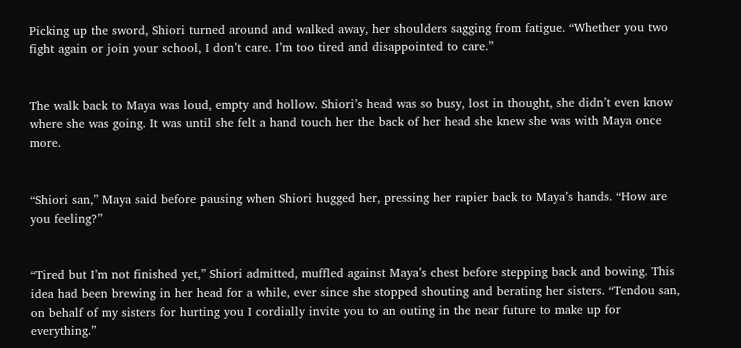Picking up the sword, Shiori turned around and walked away, her shoulders sagging from fatigue. “Whether you two fight again or join your school, I don’t care. I’m too tired and disappointed to care.”


The walk back to Maya was loud, empty and hollow. Shiori’s head was so busy, lost in thought, she didn’t even know where she was going. It was until she felt a hand touch her the back of her head she knew she was with Maya once more.


“Shiori san,” Maya said before pausing when Shiori hugged her, pressing her rapier back to Maya’s hands. “How are you feeling?”


“Tired but I’m not finished yet,” Shiori admitted, muffled against Maya’s chest before stepping back and bowing. This idea had been brewing in her head for a while, ever since she stopped shouting and berating her sisters. “Tendou san, on behalf of my sisters for hurting you I cordially invite you to an outing in the near future to make up for everything.”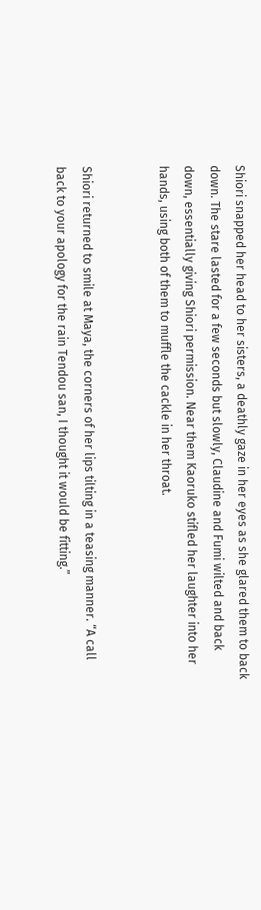Shiori snapped her head to her sisters, a deathly gaze in her eyes as she glared them to back down. The stare lasted for a few seconds but slowly, Claudine and Fumi wilted and back down, essentially giving Shiori permission. Near them Kaoruko stifled her laughter into her hands, using both of them to muffle the cackle in her throat.


Shiori returned to smile at Maya, the corners of her lips tilting in a teasing manner. “A call back to your apology for the rain Tendou san, I thought it would be fitting.”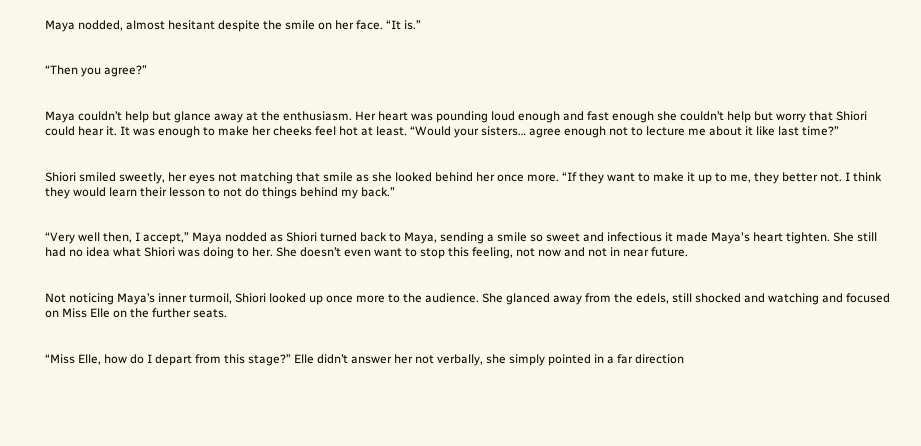Maya nodded, almost hesitant despite the smile on her face. “It is.”


“Then you agree?”


Maya couldn’t help but glance away at the enthusiasm. Her heart was pounding loud enough and fast enough she couldn’t help but worry that Shiori could hear it. It was enough to make her cheeks feel hot at least. “Would your sisters… agree enough not to lecture me about it like last time?”


Shiori smiled sweetly, her eyes not matching that smile as she looked behind her once more. “If they want to make it up to me, they better not. I think they would learn their lesson to not do things behind my back.”


“Very well then, I accept,” Maya nodded as Shiori turned back to Maya, sending a smile so sweet and infectious it made Maya's heart tighten. She still had no idea what Shiori was doing to her. She doesn’t even want to stop this feeling, not now and not in near future.


Not noticing Maya’s inner turmoil, Shiori looked up once more to the audience. She glanced away from the edels, still shocked and watching and focused on Miss Elle on the further seats.


“Miss Elle, how do I depart from this stage?” Elle didn’t answer her not verbally, she simply pointed in a far direction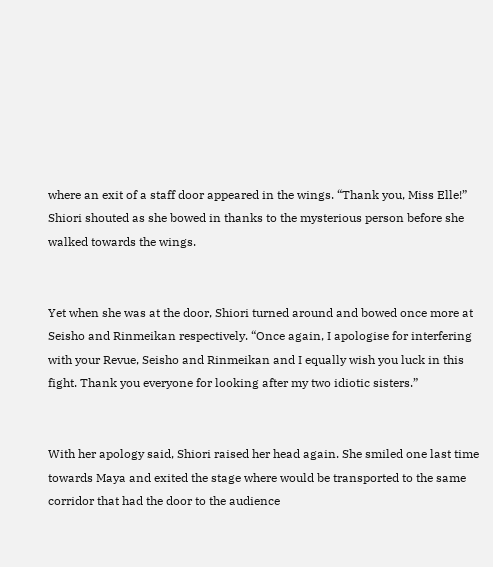where an exit of a staff door appeared in the wings. “Thank you, Miss Elle!” Shiori shouted as she bowed in thanks to the mysterious person before she walked towards the wings.


Yet when she was at the door, Shiori turned around and bowed once more at Seisho and Rinmeikan respectively. “Once again, I apologise for interfering with your Revue, Seisho and Rinmeikan and I equally wish you luck in this fight. Thank you everyone for looking after my two idiotic sisters.”


With her apology said, Shiori raised her head again. She smiled one last time towards Maya and exited the stage where would be transported to the same corridor that had the door to the audience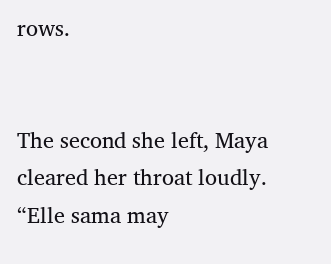rows.


The second she left, Maya cleared her throat loudly. “Elle sama may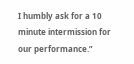I humbly ask for a 10 minute intermission for our performance.”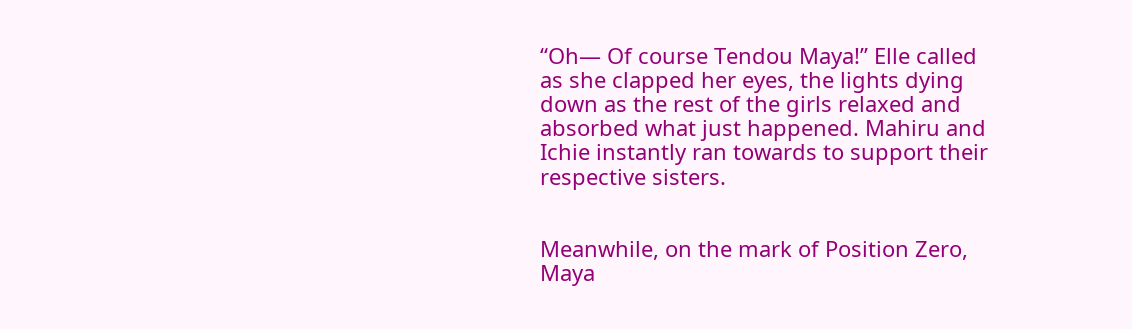“Oh— Of course Tendou Maya!” Elle called as she clapped her eyes, the lights dying down as the rest of the girls relaxed and absorbed what just happened. Mahiru and Ichie instantly ran towards to support their respective sisters.


Meanwhile, on the mark of Position Zero, Maya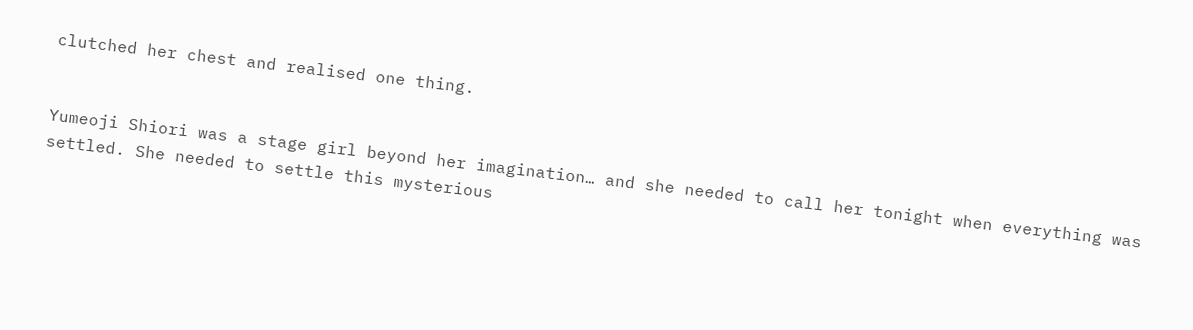clutched her chest and realised one thing.


Yumeoji Shiori was a stage girl beyond her imagination… and she needed to call her tonight when everything was settled. She needed to settle this mysterious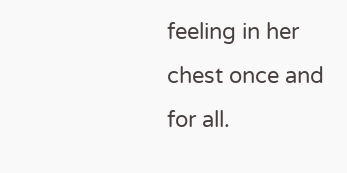feeling in her chest once and for all.